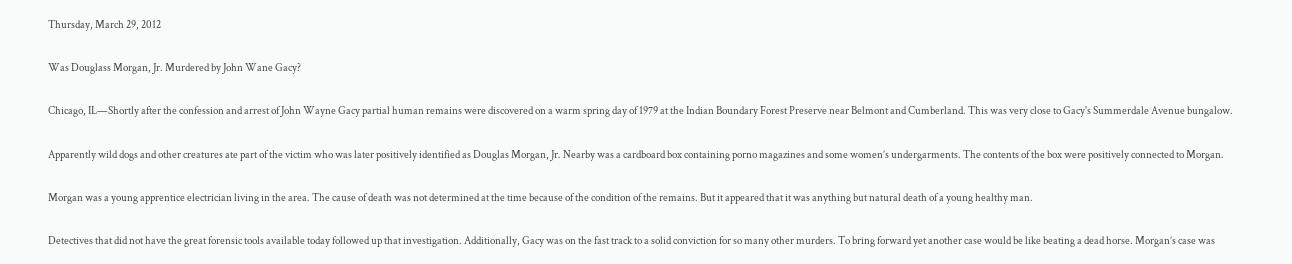Thursday, March 29, 2012

Was Douglass Morgan, Jr. Murdered by John Wane Gacy?

Chicago, IL—Shortly after the confession and arrest of John Wayne Gacy partial human remains were discovered on a warm spring day of 1979 at the Indian Boundary Forest Preserve near Belmont and Cumberland. This was very close to Gacy's Summerdale Avenue bungalow.

Apparently wild dogs and other creatures ate part of the victim who was later positively identified as Douglas Morgan, Jr. Nearby was a cardboard box containing porno magazines and some women’s undergarments. The contents of the box were positively connected to Morgan.

Morgan was a young apprentice electrician living in the area. The cause of death was not determined at the time because of the condition of the remains. But it appeared that it was anything but natural death of a young healthy man.

Detectives that did not have the great forensic tools available today followed up that investigation. Additionally, Gacy was on the fast track to a solid conviction for so many other murders. To bring forward yet another case would be like beating a dead horse. Morgan’s case was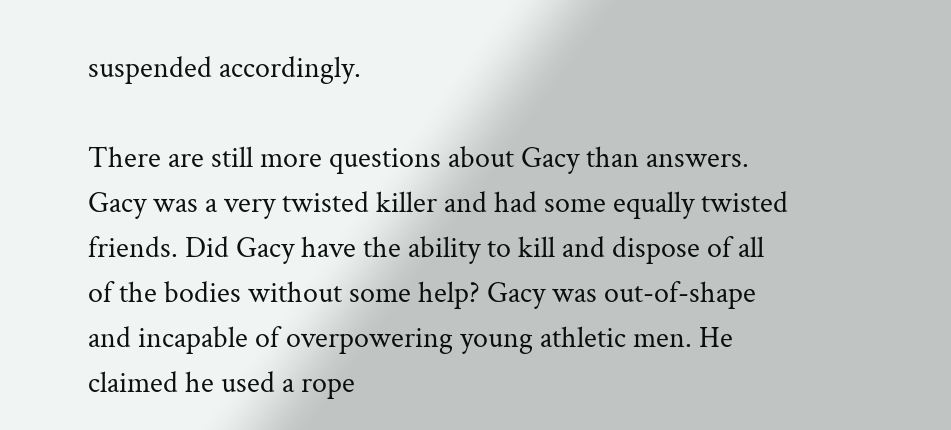suspended accordingly.

There are still more questions about Gacy than answers. Gacy was a very twisted killer and had some equally twisted friends. Did Gacy have the ability to kill and dispose of all of the bodies without some help? Gacy was out-of-shape and incapable of overpowering young athletic men. He claimed he used a rope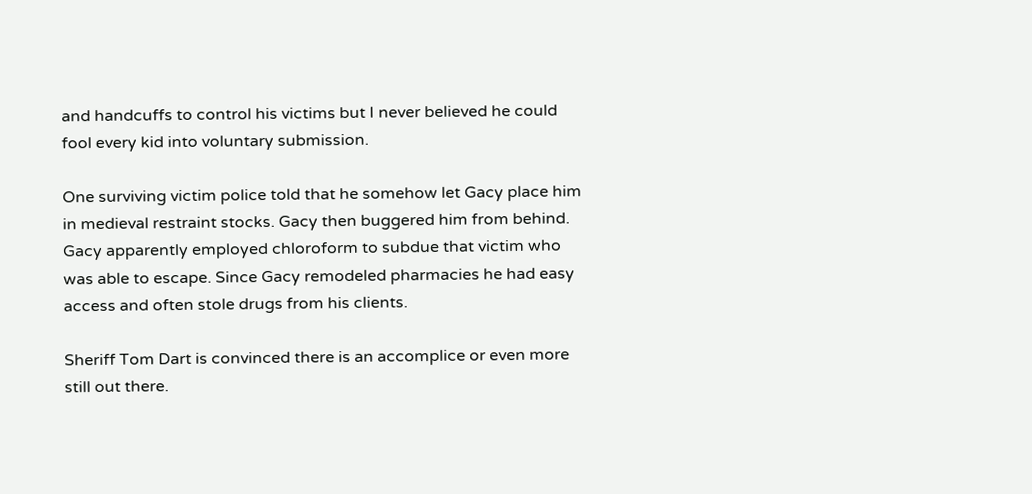and handcuffs to control his victims but I never believed he could fool every kid into voluntary submission.

One surviving victim police told that he somehow let Gacy place him in medieval restraint stocks. Gacy then buggered him from behind. Gacy apparently employed chloroform to subdue that victim who was able to escape. Since Gacy remodeled pharmacies he had easy access and often stole drugs from his clients.

Sheriff Tom Dart is convinced there is an accomplice or even more still out there.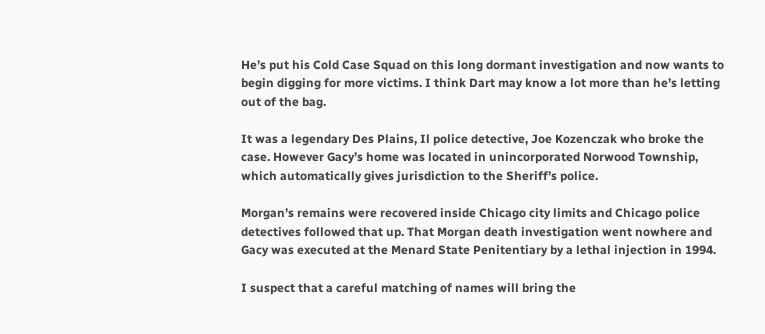He’s put his Cold Case Squad on this long dormant investigation and now wants to begin digging for more victims. I think Dart may know a lot more than he’s letting out of the bag.

It was a legendary Des Plains, Il police detective, Joe Kozenczak who broke the case. However Gacy’s home was located in unincorporated Norwood Township, which automatically gives jurisdiction to the Sheriff’s police.

Morgan’s remains were recovered inside Chicago city limits and Chicago police detectives followed that up. That Morgan death investigation went nowhere and Gacy was executed at the Menard State Penitentiary by a lethal injection in 1994.

I suspect that a careful matching of names will bring the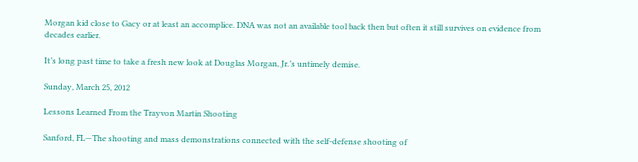Morgan kid close to Gacy or at least an accomplice. DNA was not an available tool back then but often it still survives on evidence from decades earlier.

It’s long past time to take a fresh new look at Douglas Morgan, Jr.’s untimely demise.

Sunday, March 25, 2012

Lessons Learned From the Trayvon Martin Shooting

Sanford, FL—The shooting and mass demonstrations connected with the self-defense shooting of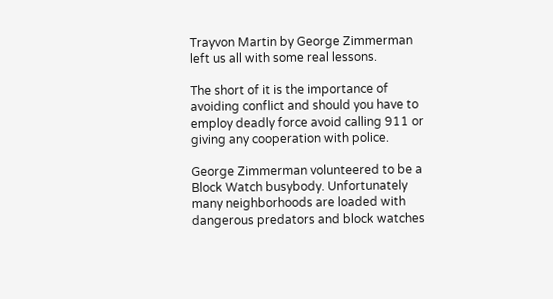Trayvon Martin by George Zimmerman left us all with some real lessons.

The short of it is the importance of avoiding conflict and should you have to employ deadly force avoid calling 911 or giving any cooperation with police.

George Zimmerman volunteered to be a Block Watch busybody. Unfortunately many neighborhoods are loaded with dangerous predators and block watches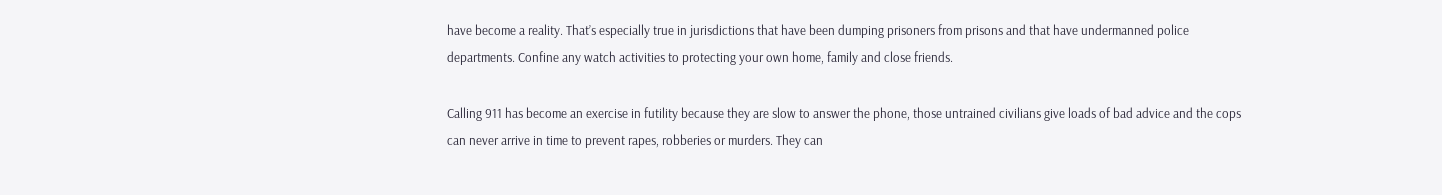have become a reality. That’s especially true in jurisdictions that have been dumping prisoners from prisons and that have undermanned police departments. Confine any watch activities to protecting your own home, family and close friends.

Calling 911 has become an exercise in futility because they are slow to answer the phone, those untrained civilians give loads of bad advice and the cops can never arrive in time to prevent rapes, robberies or murders. They can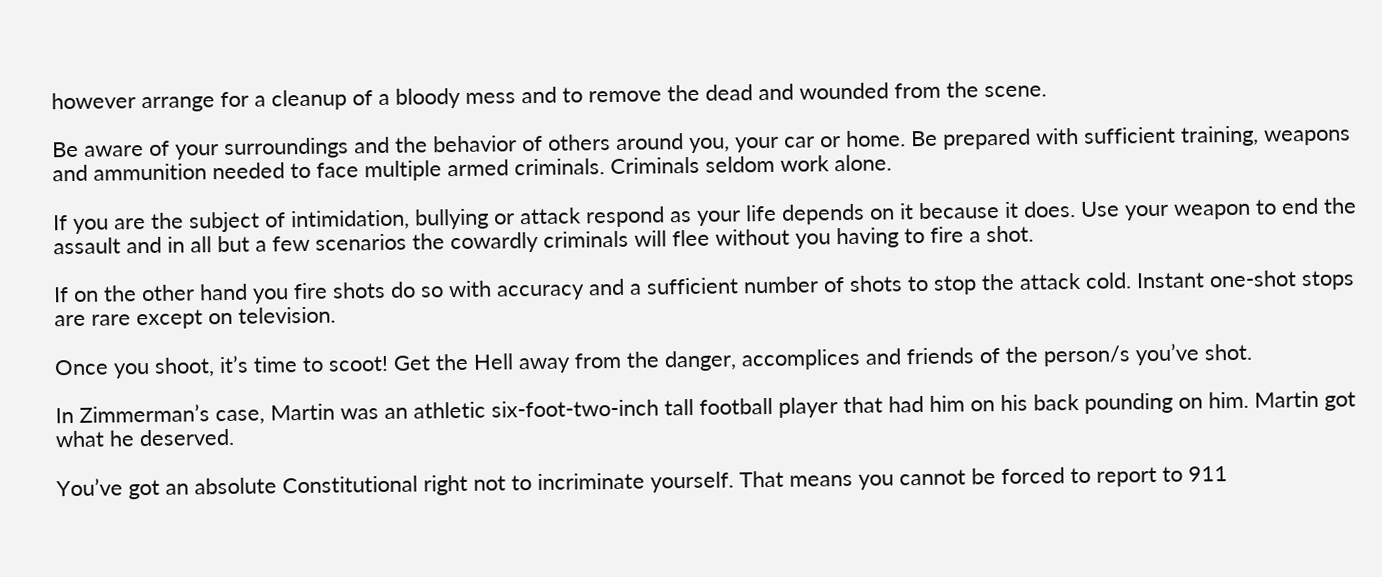however arrange for a cleanup of a bloody mess and to remove the dead and wounded from the scene.

Be aware of your surroundings and the behavior of others around you, your car or home. Be prepared with sufficient training, weapons and ammunition needed to face multiple armed criminals. Criminals seldom work alone.

If you are the subject of intimidation, bullying or attack respond as your life depends on it because it does. Use your weapon to end the assault and in all but a few scenarios the cowardly criminals will flee without you having to fire a shot.

If on the other hand you fire shots do so with accuracy and a sufficient number of shots to stop the attack cold. Instant one-shot stops are rare except on television.

Once you shoot, it’s time to scoot! Get the Hell away from the danger, accomplices and friends of the person/s you’ve shot.

In Zimmerman’s case, Martin was an athletic six-foot-two-inch tall football player that had him on his back pounding on him. Martin got what he deserved.

You’ve got an absolute Constitutional right not to incriminate yourself. That means you cannot be forced to report to 911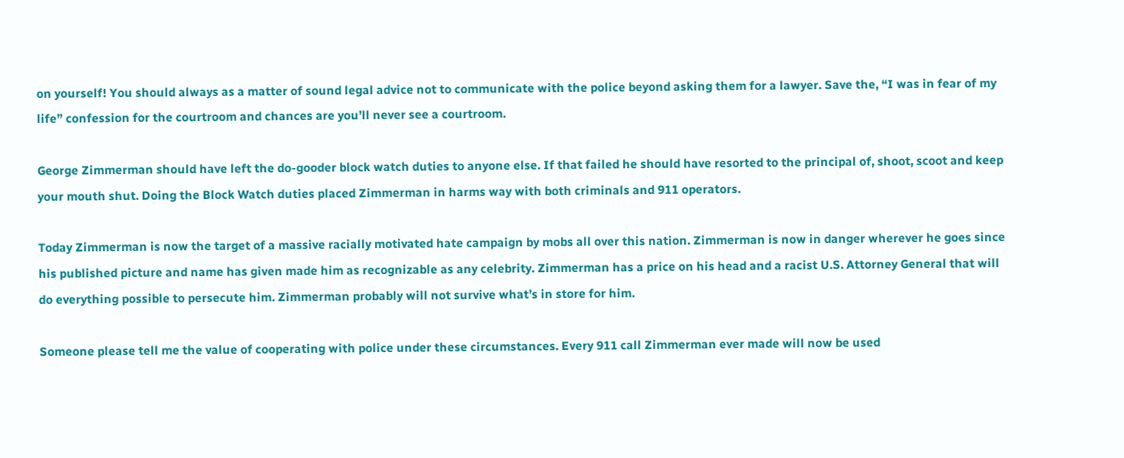on yourself! You should always as a matter of sound legal advice not to communicate with the police beyond asking them for a lawyer. Save the, “I was in fear of my life” confession for the courtroom and chances are you’ll never see a courtroom.

George Zimmerman should have left the do-gooder block watch duties to anyone else. If that failed he should have resorted to the principal of, shoot, scoot and keep your mouth shut. Doing the Block Watch duties placed Zimmerman in harms way with both criminals and 911 operators.

Today Zimmerman is now the target of a massive racially motivated hate campaign by mobs all over this nation. Zimmerman is now in danger wherever he goes since his published picture and name has given made him as recognizable as any celebrity. Zimmerman has a price on his head and a racist U.S. Attorney General that will do everything possible to persecute him. Zimmerman probably will not survive what’s in store for him.

Someone please tell me the value of cooperating with police under these circumstances. Every 911 call Zimmerman ever made will now be used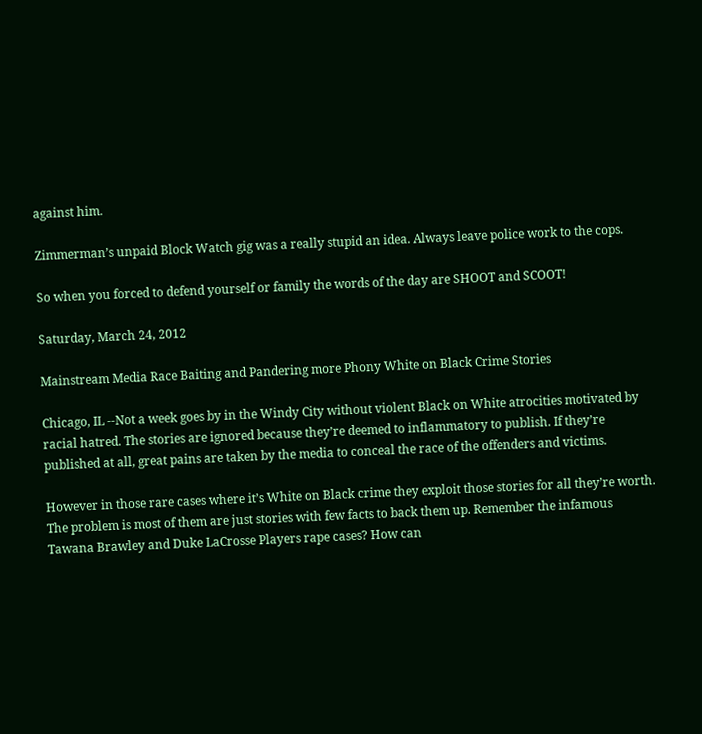against him.

Zimmerman’s unpaid Block Watch gig was a really stupid an idea. Always leave police work to the cops.

So when you forced to defend yourself or family the words of the day are SHOOT and SCOOT!

Saturday, March 24, 2012

Mainstream Media Race Baiting and Pandering more Phony White on Black Crime Stories

Chicago, IL --Not a week goes by in the Windy City without violent Black on White atrocities motivated by racial hatred. The stories are ignored because they’re deemed to inflammatory to publish. If they’re published at all, great pains are taken by the media to conceal the race of the offenders and victims.

However in those rare cases where it’s White on Black crime they exploit those stories for all they’re worth. The problem is most of them are just stories with few facts to back them up. Remember the infamous Tawana Brawley and Duke LaCrosse Players rape cases? How can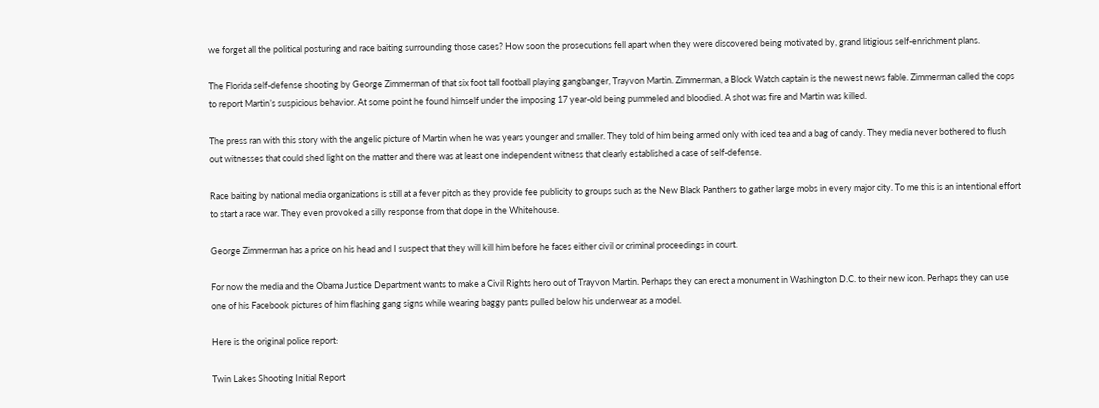we forget all the political posturing and race baiting surrounding those cases? How soon the prosecutions fell apart when they were discovered being motivated by, grand litigious self-enrichment plans.

The Florida self-defense shooting by George Zimmerman of that six foot tall football playing gangbanger, Trayvon Martin. Zimmerman, a Block Watch captain is the newest news fable. Zimmerman called the cops to report Martin’s suspicious behavior. At some point he found himself under the imposing 17 year-old being pummeled and bloodied. A shot was fire and Martin was killed.

The press ran with this story with the angelic picture of Martin when he was years younger and smaller. They told of him being armed only with iced tea and a bag of candy. They media never bothered to flush out witnesses that could shed light on the matter and there was at least one independent witness that clearly established a case of self-defense.

Race baiting by national media organizations is still at a fever pitch as they provide fee publicity to groups such as the New Black Panthers to gather large mobs in every major city. To me this is an intentional effort to start a race war. They even provoked a silly response from that dope in the Whitehouse.

George Zimmerman has a price on his head and I suspect that they will kill him before he faces either civil or criminal proceedings in court.

For now the media and the Obama Justice Department wants to make a Civil Rights hero out of Trayvon Martin. Perhaps they can erect a monument in Washington D.C. to their new icon. Perhaps they can use one of his Facebook pictures of him flashing gang signs while wearing baggy pants pulled below his underwear as a model.

Here is the original police report:

Twin Lakes Shooting Initial Report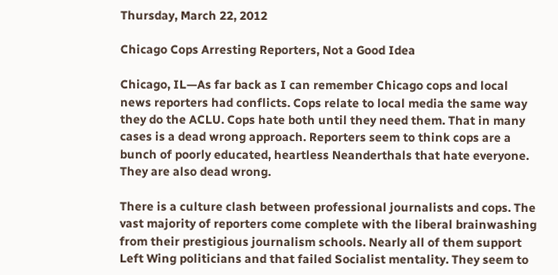Thursday, March 22, 2012

Chicago Cops Arresting Reporters, Not a Good Idea

Chicago, IL—As far back as I can remember Chicago cops and local news reporters had conflicts. Cops relate to local media the same way they do the ACLU. Cops hate both until they need them. That in many cases is a dead wrong approach. Reporters seem to think cops are a bunch of poorly educated, heartless Neanderthals that hate everyone. They are also dead wrong.

There is a culture clash between professional journalists and cops. The vast majority of reporters come complete with the liberal brainwashing from their prestigious journalism schools. Nearly all of them support Left Wing politicians and that failed Socialist mentality. They seem to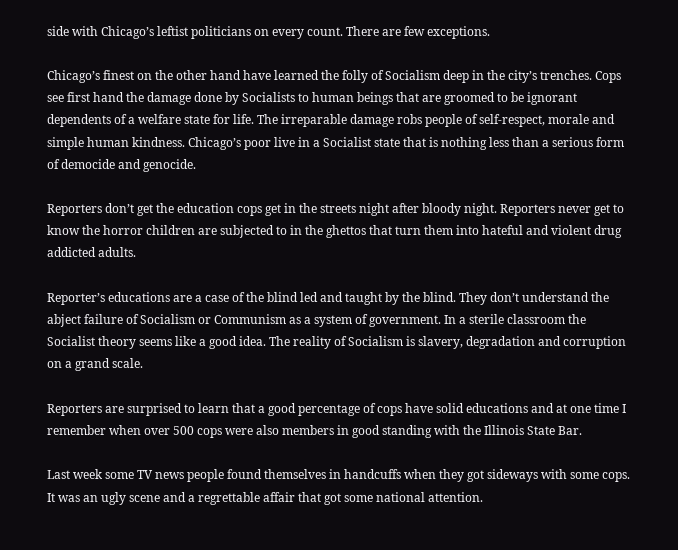side with Chicago’s leftist politicians on every count. There are few exceptions.

Chicago’s finest on the other hand have learned the folly of Socialism deep in the city’s trenches. Cops see first hand the damage done by Socialists to human beings that are groomed to be ignorant dependents of a welfare state for life. The irreparable damage robs people of self-respect, morale and simple human kindness. Chicago’s poor live in a Socialist state that is nothing less than a serious form of democide and genocide.

Reporters don’t get the education cops get in the streets night after bloody night. Reporters never get to know the horror children are subjected to in the ghettos that turn them into hateful and violent drug addicted adults.

Reporter’s educations are a case of the blind led and taught by the blind. They don’t understand the abject failure of Socialism or Communism as a system of government. In a sterile classroom the Socialist theory seems like a good idea. The reality of Socialism is slavery, degradation and corruption on a grand scale.

Reporters are surprised to learn that a good percentage of cops have solid educations and at one time I remember when over 500 cops were also members in good standing with the Illinois State Bar.

Last week some TV news people found themselves in handcuffs when they got sideways with some cops. It was an ugly scene and a regrettable affair that got some national attention.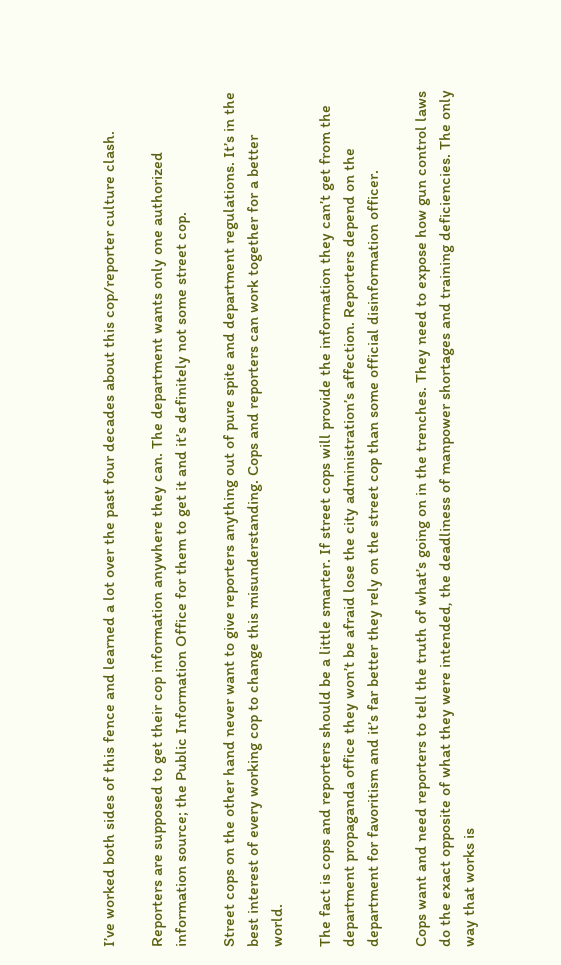I’ve worked both sides of this fence and learned a lot over the past four decades about this cop/reporter culture clash.

Reporters are supposed to get their cop information anywhere they can. The department wants only one authorized information source; the Public Information Office for them to get it and it’s definitely not some street cop.

Street cops on the other hand never want to give reporters anything out of pure spite and department regulations. It’s in the best interest of every working cop to change this misunderstanding. Cops and reporters can work together for a better world.

The fact is cops and reporters should be a little smarter. If street cops will provide the information they can’t get from the department propaganda office they won’t be afraid lose the city administration’s affection. Reporters depend on the department for favoritism and it’s far better they rely on the street cop than some official disinformation officer.

Cops want and need reporters to tell the truth of what’s going on in the trenches. They need to expose how gun control laws do the exact opposite of what they were intended, the deadliness of manpower shortages and training deficiencies. The only way that works is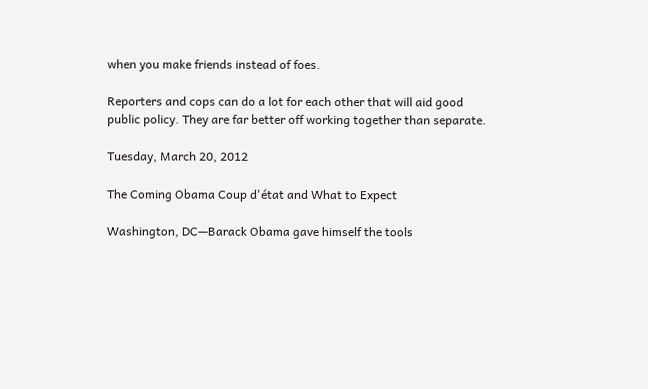when you make friends instead of foes.

Reporters and cops can do a lot for each other that will aid good public policy. They are far better off working together than separate.

Tuesday, March 20, 2012

The Coming Obama Coup d'état and What to Expect

Washington, DC—Barack Obama gave himself the tools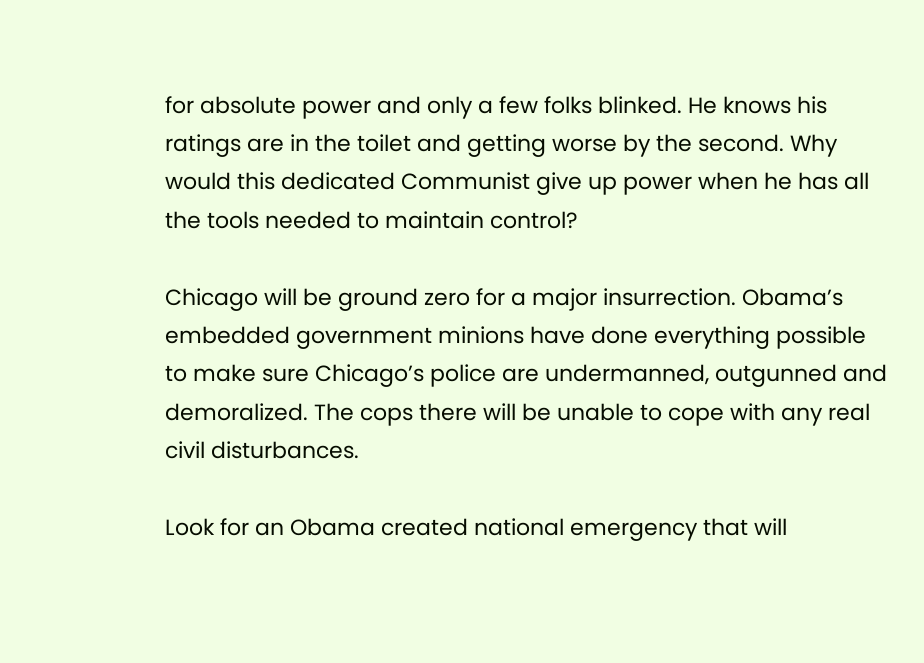for absolute power and only a few folks blinked. He knows his ratings are in the toilet and getting worse by the second. Why would this dedicated Communist give up power when he has all the tools needed to maintain control?

Chicago will be ground zero for a major insurrection. Obama’s embedded government minions have done everything possible to make sure Chicago’s police are undermanned, outgunned and demoralized. The cops there will be unable to cope with any real civil disturbances.

Look for an Obama created national emergency that will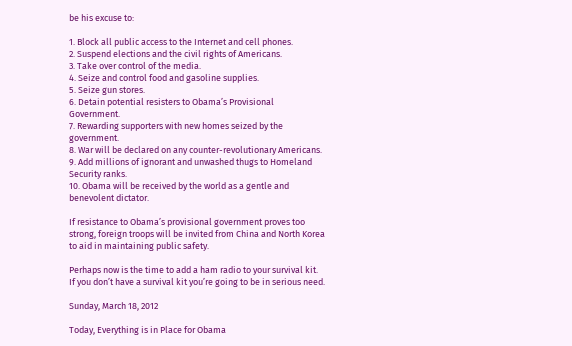be his excuse to:

1. Block all public access to the Internet and cell phones.
2. Suspend elections and the civil rights of Americans.
3. Take over control of the media.
4. Seize and control food and gasoline supplies.
5. Seize gun stores.
6. Detain potential resisters to Obama’s Provisional Government.
7. Rewarding supporters with new homes seized by the government.
8. War will be declared on any counter-revolutionary Americans.
9. Add millions of ignorant and unwashed thugs to Homeland Security ranks.
10. Obama will be received by the world as a gentle and benevolent dictator.

If resistance to Obama’s provisional government proves too strong, foreign troops will be invited from China and North Korea to aid in maintaining public safety.

Perhaps now is the time to add a ham radio to your survival kit. If you don’t have a survival kit you’re going to be in serious need.

Sunday, March 18, 2012

Today, Everything is in Place for Obama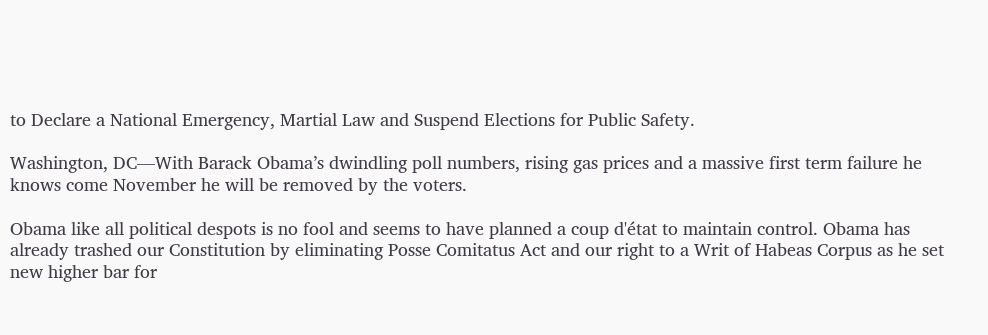to Declare a National Emergency, Martial Law and Suspend Elections for Public Safety.

Washington, DC—With Barack Obama’s dwindling poll numbers, rising gas prices and a massive first term failure he knows come November he will be removed by the voters.

Obama like all political despots is no fool and seems to have planned a coup d'état to maintain control. Obama has already trashed our Constitution by eliminating Posse Comitatus Act and our right to a Writ of Habeas Corpus as he set new higher bar for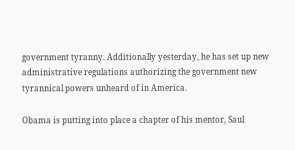government tyranny. Additionally yesterday, he has set up new administrative regulations authorizing the government new tyrannical powers unheard of in America.

Obama is putting into place a chapter of his mentor, Saul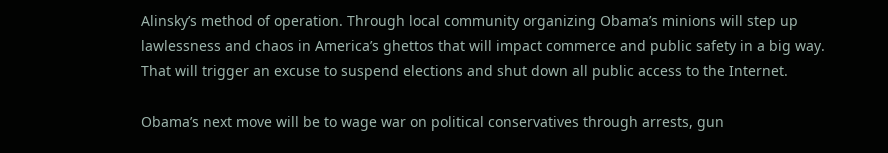Alinsky’s method of operation. Through local community organizing Obama’s minions will step up lawlessness and chaos in America’s ghettos that will impact commerce and public safety in a big way. That will trigger an excuse to suspend elections and shut down all public access to the Internet.

Obama’s next move will be to wage war on political conservatives through arrests, gun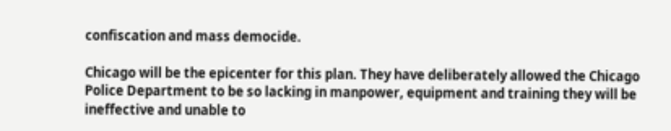confiscation and mass democide.

Chicago will be the epicenter for this plan. They have deliberately allowed the Chicago Police Department to be so lacking in manpower, equipment and training they will be ineffective and unable to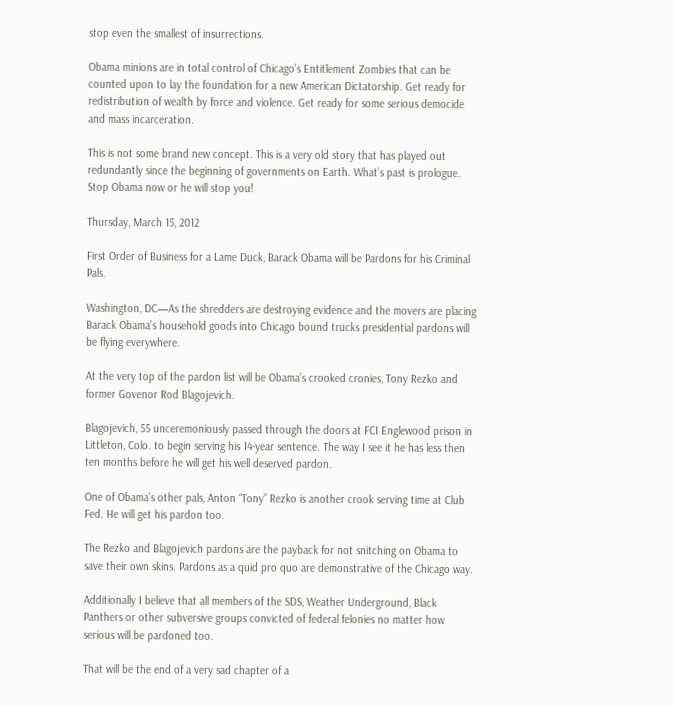stop even the smallest of insurrections.

Obama minions are in total control of Chicago’s Entitlement Zombies that can be counted upon to lay the foundation for a new American Dictatorship. Get ready for redistribution of wealth by force and violence. Get ready for some serious democide and mass incarceration.

This is not some brand new concept. This is a very old story that has played out redundantly since the beginning of governments on Earth. What’s past is prologue. Stop Obama now or he will stop you!

Thursday, March 15, 2012

First Order of Business for a Lame Duck, Barack Obama will be Pardons for his Criminal Pals.

Washington, DC—As the shredders are destroying evidence and the movers are placing Barack Obama’s household goods into Chicago bound trucks presidential pardons will be flying everywhere.

At the very top of the pardon list will be Obama’s crooked cronies, Tony Rezko and former Govenor Rod Blagojevich.

Blagojevich, 55 unceremoniously passed through the doors at FCI Englewood prison in Littleton, Colo. to begin serving his 14-year sentence. The way I see it he has less then ten months before he will get his well deserved pardon.

One of Obama’s other pals, Anton “Tony” Rezko is another crook serving time at Club Fed. He will get his pardon too.

The Rezko and Blagojevich pardons are the payback for not snitching on Obama to save their own skins. Pardons as a quid pro quo are demonstrative of the Chicago way.

Additionally I believe that all members of the SDS, Weather Underground, Black Panthers or other subversive groups convicted of federal felonies no matter how serious will be pardoned too.

That will be the end of a very sad chapter of a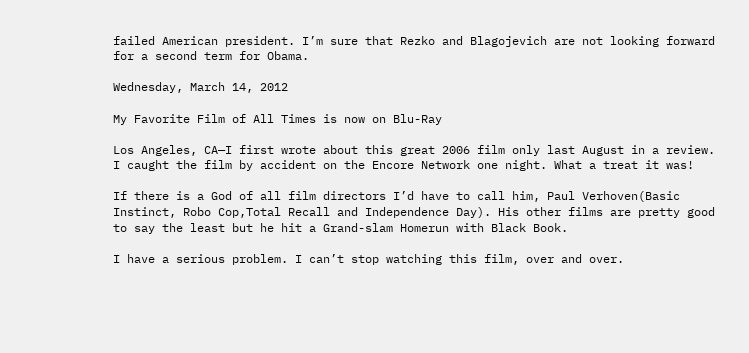failed American president. I’m sure that Rezko and Blagojevich are not looking forward for a second term for Obama.

Wednesday, March 14, 2012

My Favorite Film of All Times is now on Blu-Ray

Los Angeles, CA—I first wrote about this great 2006 film only last August in a review. I caught the film by accident on the Encore Network one night. What a treat it was!

If there is a God of all film directors I’d have to call him, Paul Verhoven(Basic Instinct, Robo Cop,Total Recall and Independence Day). His other films are pretty good to say the least but he hit a Grand-slam Homerun with Black Book.

I have a serious problem. I can’t stop watching this film, over and over.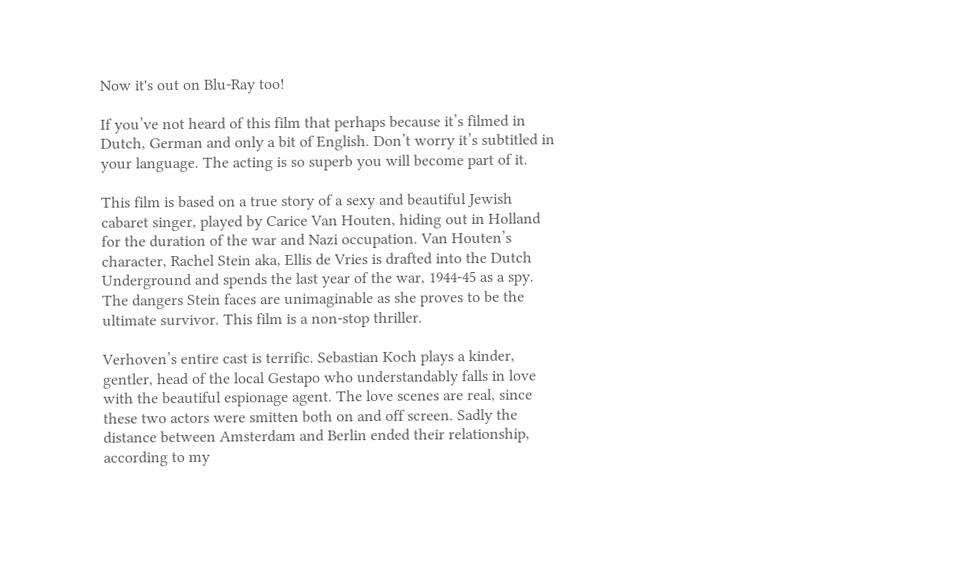Now it's out on Blu-Ray too!

If you’ve not heard of this film that perhaps because it’s filmed in Dutch, German and only a bit of English. Don’t worry it’s subtitled in your language. The acting is so superb you will become part of it.

This film is based on a true story of a sexy and beautiful Jewish cabaret singer, played by Carice Van Houten, hiding out in Holland for the duration of the war and Nazi occupation. Van Houten’s character, Rachel Stein aka, Ellis de Vries is drafted into the Dutch Underground and spends the last year of the war, 1944-45 as a spy. The dangers Stein faces are unimaginable as she proves to be the ultimate survivor. This film is a non-stop thriller.

Verhoven’s entire cast is terrific. Sebastian Koch plays a kinder, gentler, head of the local Gestapo who understandably falls in love with the beautiful espionage agent. The love scenes are real, since these two actors were smitten both on and off screen. Sadly the distance between Amsterdam and Berlin ended their relationship, according to my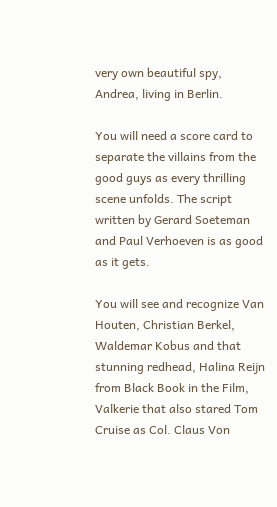very own beautiful spy, Andrea, living in Berlin.

You will need a score card to separate the villains from the good guys as every thrilling scene unfolds. The script written by Gerard Soeteman and Paul Verhoeven is as good as it gets.

You will see and recognize Van Houten, Christian Berkel, Waldemar Kobus and that stunning redhead, Halina Reijn from Black Book in the Film, Valkerie that also stared Tom Cruise as Col. Claus Von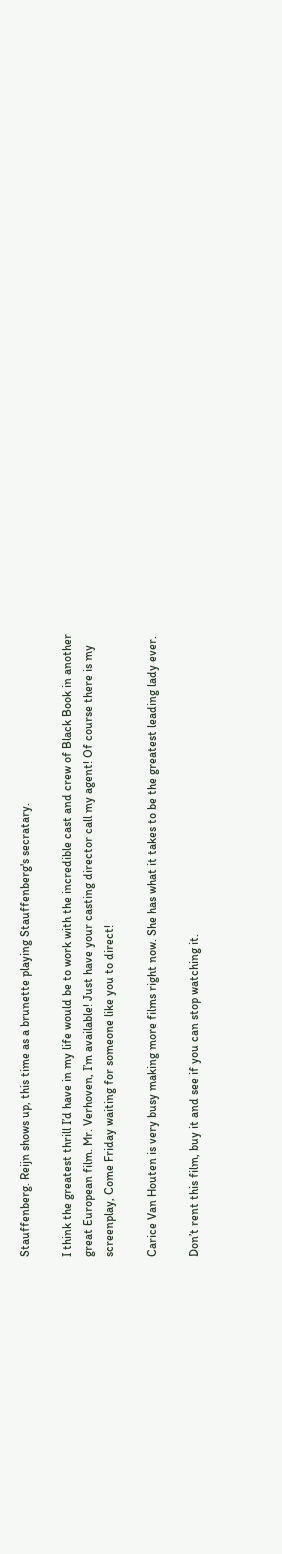Stauffenberg. Reijn shows up, this time as a brunette playing Stauffenberg's secratary.

I think the greatest thrill I’d have in my life would be to work with the incredible cast and crew of Black Book in another great European film. Mr. Verhoven, I’m available! Just have your casting director call my agent! Of course there is my screenplay, Come Friday waiting for someone like you to direct!

Carice Van Houten is very busy making more films right now. She has what it takes to be the greatest leading lady ever.

Don’t rent this film, buy it and see if you can stop watching it.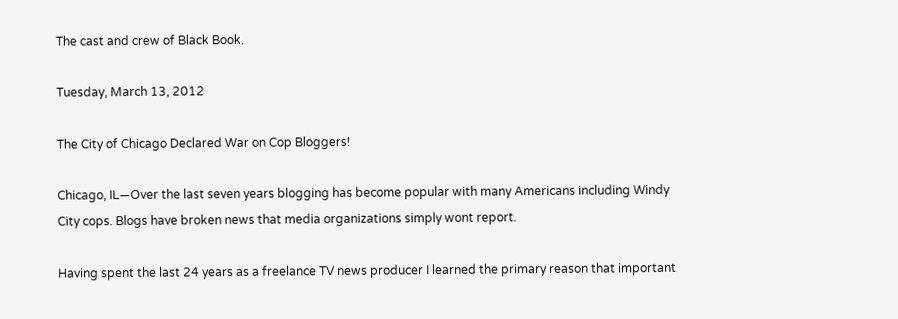The cast and crew of Black Book.

Tuesday, March 13, 2012

The City of Chicago Declared War on Cop Bloggers!

Chicago, IL—Over the last seven years blogging has become popular with many Americans including Windy City cops. Blogs have broken news that media organizations simply wont report.

Having spent the last 24 years as a freelance TV news producer I learned the primary reason that important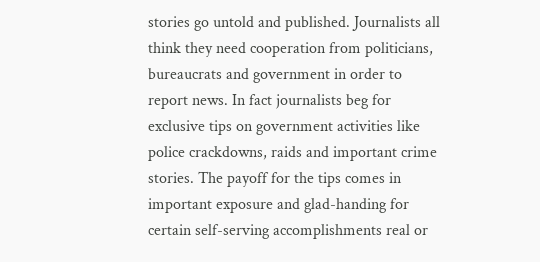stories go untold and published. Journalists all think they need cooperation from politicians, bureaucrats and government in order to report news. In fact journalists beg for exclusive tips on government activities like police crackdowns, raids and important crime stories. The payoff for the tips comes in important exposure and glad-handing for certain self-serving accomplishments real or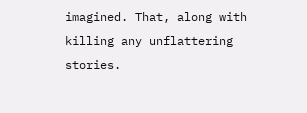imagined. That, along with killing any unflattering stories.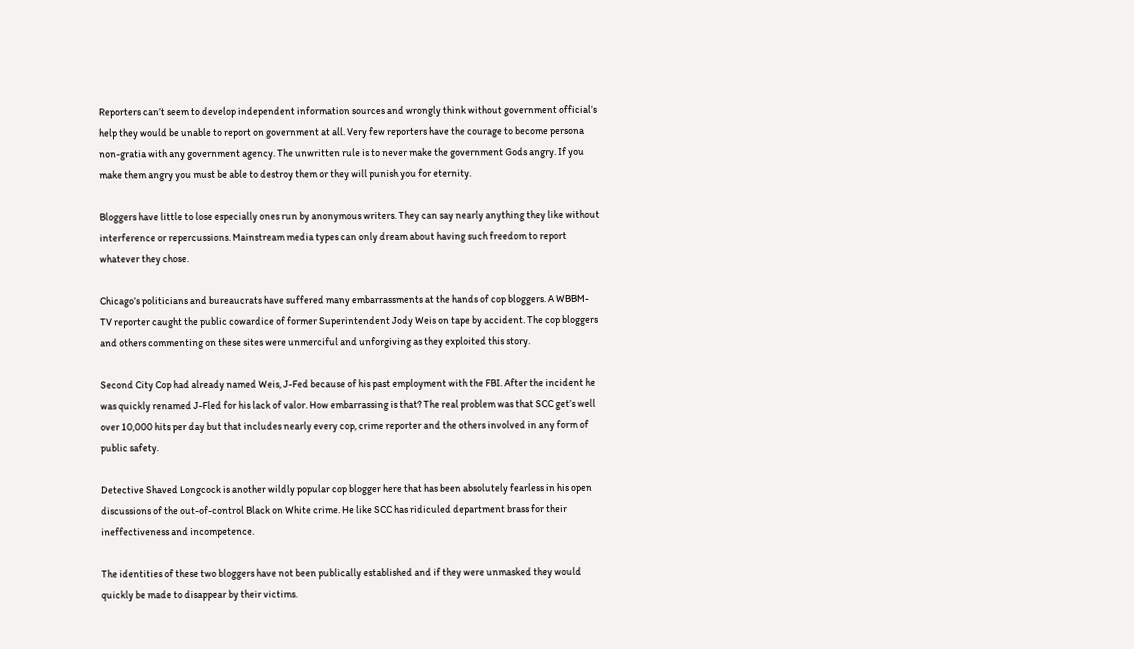Reporters can’t seem to develop independent information sources and wrongly think without government official’s help they would be unable to report on government at all. Very few reporters have the courage to become persona non-gratia with any government agency. The unwritten rule is to never make the government Gods angry. If you make them angry you must be able to destroy them or they will punish you for eternity.

Bloggers have little to lose especially ones run by anonymous writers. They can say nearly anything they like without interference or repercussions. Mainstream media types can only dream about having such freedom to report whatever they chose.

Chicago’s politicians and bureaucrats have suffered many embarrassments at the hands of cop bloggers. A WBBM-TV reporter caught the public cowardice of former Superintendent Jody Weis on tape by accident. The cop bloggers and others commenting on these sites were unmerciful and unforgiving as they exploited this story.

Second City Cop had already named Weis, J-Fed because of his past employment with the FBI. After the incident he was quickly renamed J-Fled for his lack of valor. How embarrassing is that? The real problem was that SCC get’s well over 10,000 hits per day but that includes nearly every cop, crime reporter and the others involved in any form of public safety.

Detective Shaved Longcock is another wildly popular cop blogger here that has been absolutely fearless in his open discussions of the out-of-control Black on White crime. He like SCC has ridiculed department brass for their ineffectiveness and incompetence.

The identities of these two bloggers have not been publically established and if they were unmasked they would quickly be made to disappear by their victims.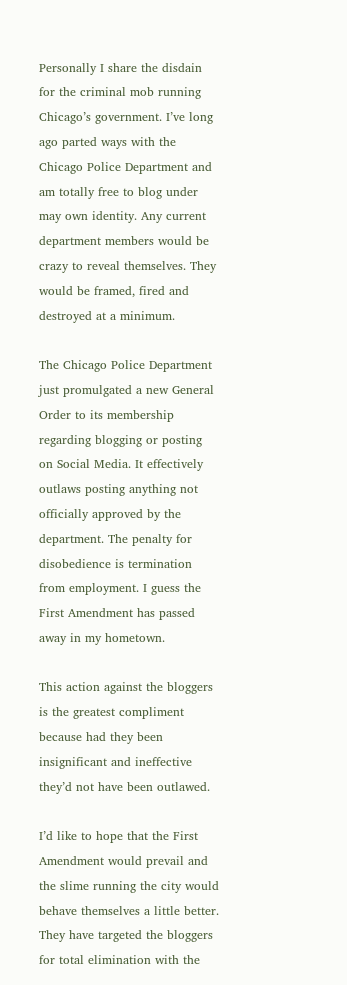Personally I share the disdain for the criminal mob running Chicago’s government. I’ve long ago parted ways with the Chicago Police Department and am totally free to blog under may own identity. Any current department members would be crazy to reveal themselves. They would be framed, fired and destroyed at a minimum.

The Chicago Police Department just promulgated a new General Order to its membership regarding blogging or posting on Social Media. It effectively outlaws posting anything not officially approved by the department. The penalty for disobedience is termination from employment. I guess the First Amendment has passed away in my hometown.

This action against the bloggers is the greatest compliment because had they been insignificant and ineffective they’d not have been outlawed.

I’d like to hope that the First Amendment would prevail and the slime running the city would behave themselves a little better. They have targeted the bloggers for total elimination with the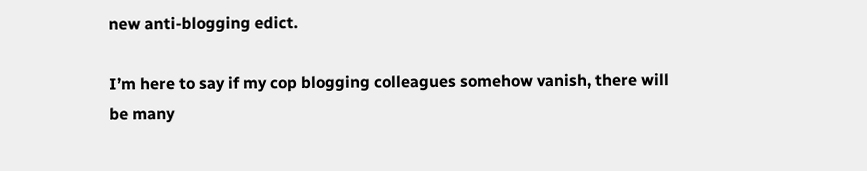new anti-blogging edict.

I’m here to say if my cop blogging colleagues somehow vanish, there will be many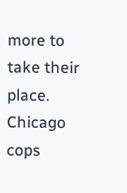more to take their place. Chicago cops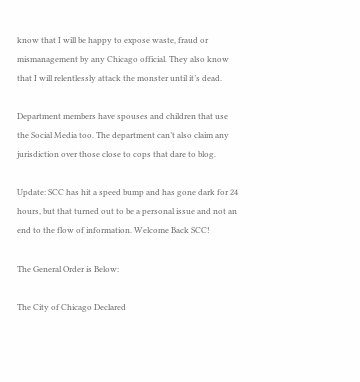know that I will be happy to expose waste, fraud or mismanagement by any Chicago official. They also know that I will relentlessly attack the monster until it’s dead.

Department members have spouses and children that use the Social Media too. The department can’t also claim any jurisdiction over those close to cops that dare to blog.

Update: SCC has hit a speed bump and has gone dark for 24 hours, but that turned out to be a personal issue and not an end to the flow of information. Welcome Back SCC!

The General Order is Below:

The City of Chicago Declared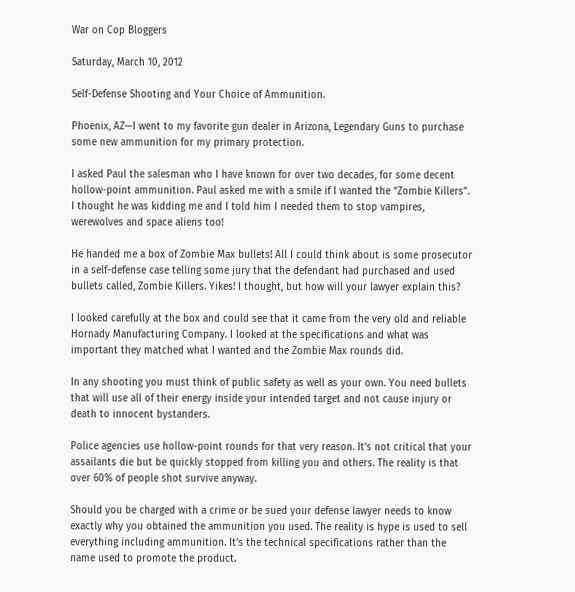War on Cop Bloggers

Saturday, March 10, 2012

Self-Defense Shooting and Your Choice of Ammunition.

Phoenix, AZ—I went to my favorite gun dealer in Arizona, Legendary Guns to purchase some new ammunition for my primary protection.

I asked Paul the salesman who I have known for over two decades, for some decent hollow-point ammunition. Paul asked me with a smile if I wanted the “Zombie Killers”. I thought he was kidding me and I told him I needed them to stop vampires, werewolves and space aliens too!

He handed me a box of Zombie Max bullets! All I could think about is some prosecutor in a self-defense case telling some jury that the defendant had purchased and used bullets called, Zombie Killers. Yikes! I thought, but how will your lawyer explain this?

I looked carefully at the box and could see that it came from the very old and reliable Hornady Manufacturing Company. I looked at the specifications and what was important they matched what I wanted and the Zombie Max rounds did.

In any shooting you must think of public safety as well as your own. You need bullets that will use all of their energy inside your intended target and not cause injury or death to innocent bystanders.

Police agencies use hollow-point rounds for that very reason. It’s not critical that your assailants die but be quickly stopped from killing you and others. The reality is that over 60% of people shot survive anyway.

Should you be charged with a crime or be sued your defense lawyer needs to know exactly why you obtained the ammunition you used. The reality is hype is used to sell everything including ammunition. It’s the technical specifications rather than the name used to promote the product.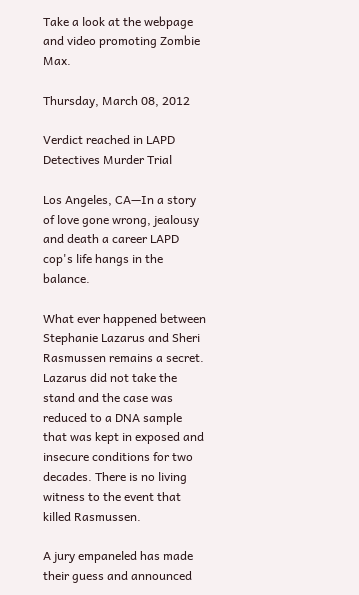Take a look at the webpage and video promoting Zombie Max.

Thursday, March 08, 2012

Verdict reached in LAPD Detectives Murder Trial

Los Angeles, CA—In a story of love gone wrong, jealousy and death a career LAPD cop's life hangs in the balance.

What ever happened between Stephanie Lazarus and Sheri Rasmussen remains a secret. Lazarus did not take the stand and the case was reduced to a DNA sample that was kept in exposed and insecure conditions for two decades. There is no living witness to the event that killed Rasmussen.

A jury empaneled has made their guess and announced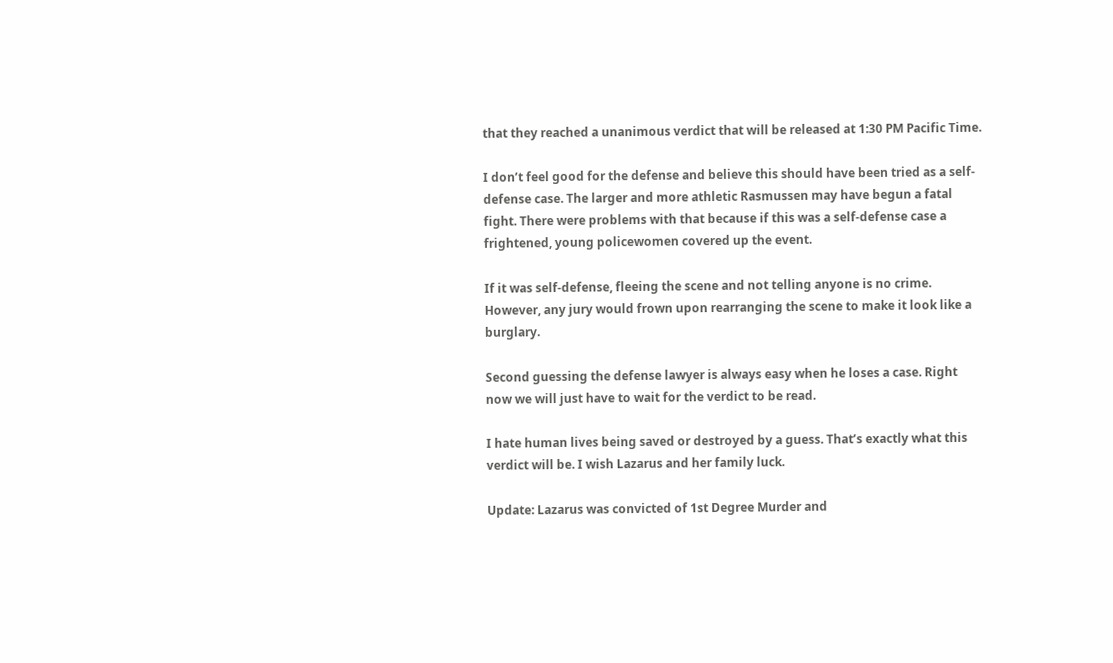that they reached a unanimous verdict that will be released at 1:30 PM Pacific Time.

I don’t feel good for the defense and believe this should have been tried as a self-defense case. The larger and more athletic Rasmussen may have begun a fatal fight. There were problems with that because if this was a self-defense case a frightened, young policewomen covered up the event.

If it was self-defense, fleeing the scene and not telling anyone is no crime. However, any jury would frown upon rearranging the scene to make it look like a burglary.

Second guessing the defense lawyer is always easy when he loses a case. Right now we will just have to wait for the verdict to be read.

I hate human lives being saved or destroyed by a guess. That’s exactly what this verdict will be. I wish Lazarus and her family luck.

Update: Lazarus was convicted of 1st Degree Murder and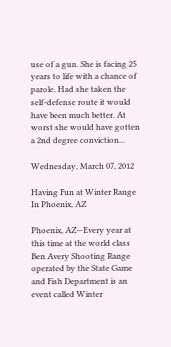use of a gun. She is facing 25 years to life with a chance of parole. Had she taken the self-defense route it would have been much better. At worst she would have gotten a 2nd degree conviction...

Wednesday, March 07, 2012

Having Fun at Winter Range In Phoenix, AZ

Phoenix, AZ—Every year at this time at the world class Ben Avery Shooting Range operated by the State Game and Fish Department is an event called Winter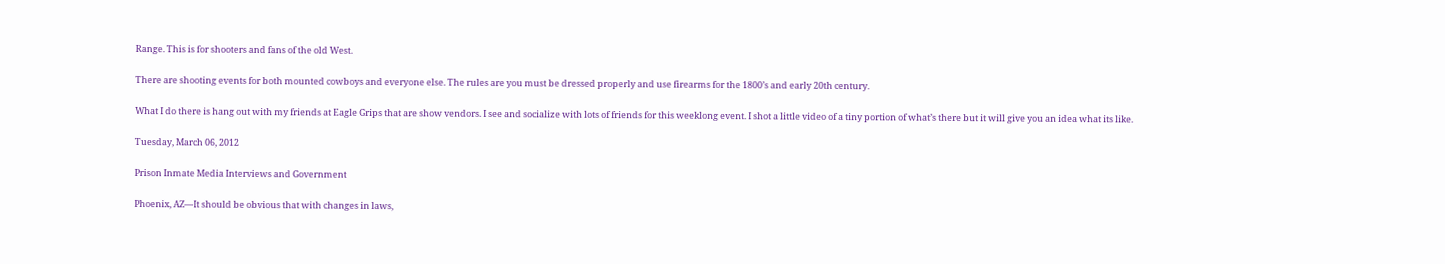Range. This is for shooters and fans of the old West.

There are shooting events for both mounted cowboys and everyone else. The rules are you must be dressed properly and use firearms for the 1800’s and early 20th century.

What I do there is hang out with my friends at Eagle Grips that are show vendors. I see and socialize with lots of friends for this weeklong event. I shot a little video of a tiny portion of what’s there but it will give you an idea what its like.

Tuesday, March 06, 2012

Prison Inmate Media Interviews and Government

Phoenix, AZ—It should be obvious that with changes in laws,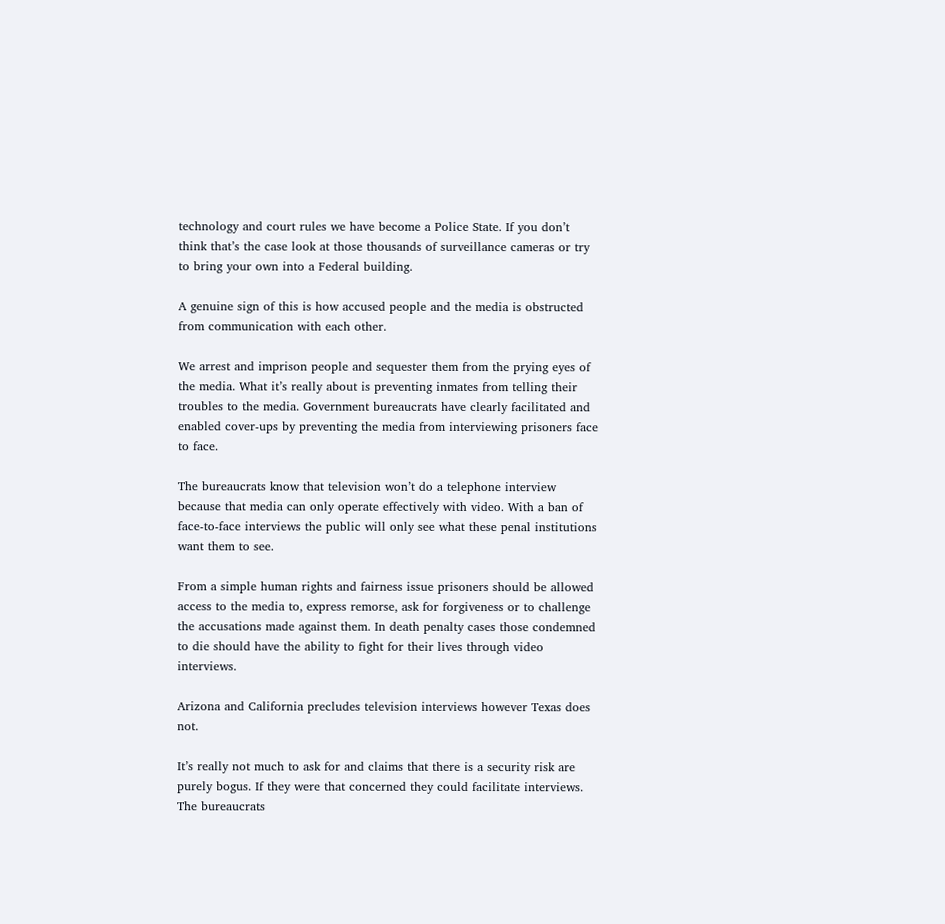technology and court rules we have become a Police State. If you don’t think that’s the case look at those thousands of surveillance cameras or try to bring your own into a Federal building.

A genuine sign of this is how accused people and the media is obstructed from communication with each other.

We arrest and imprison people and sequester them from the prying eyes of the media. What it’s really about is preventing inmates from telling their troubles to the media. Government bureaucrats have clearly facilitated and enabled cover-ups by preventing the media from interviewing prisoners face to face.

The bureaucrats know that television won’t do a telephone interview because that media can only operate effectively with video. With a ban of face-to-face interviews the public will only see what these penal institutions want them to see.

From a simple human rights and fairness issue prisoners should be allowed access to the media to, express remorse, ask for forgiveness or to challenge the accusations made against them. In death penalty cases those condemned to die should have the ability to fight for their lives through video interviews.

Arizona and California precludes television interviews however Texas does not.

It’s really not much to ask for and claims that there is a security risk are purely bogus. If they were that concerned they could facilitate interviews. The bureaucrats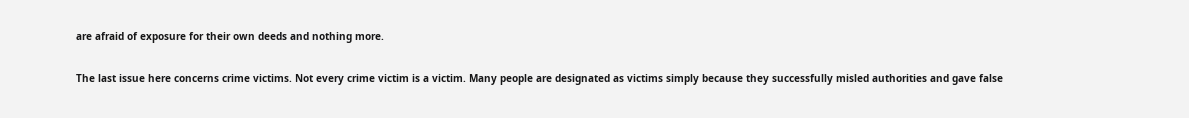are afraid of exposure for their own deeds and nothing more.

The last issue here concerns crime victims. Not every crime victim is a victim. Many people are designated as victims simply because they successfully misled authorities and gave false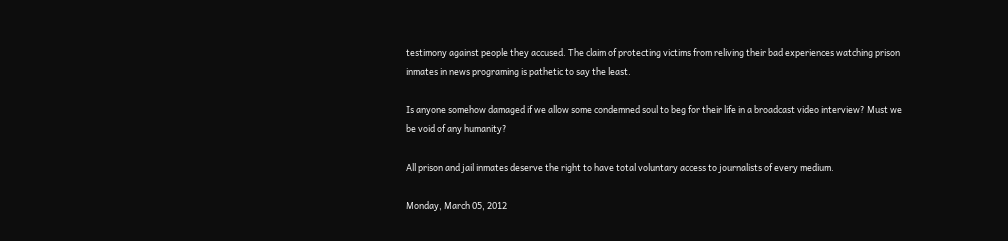testimony against people they accused. The claim of protecting victims from reliving their bad experiences watching prison inmates in news programing is pathetic to say the least.

Is anyone somehow damaged if we allow some condemned soul to beg for their life in a broadcast video interview? Must we be void of any humanity?

All prison and jail inmates deserve the right to have total voluntary access to journalists of every medium.

Monday, March 05, 2012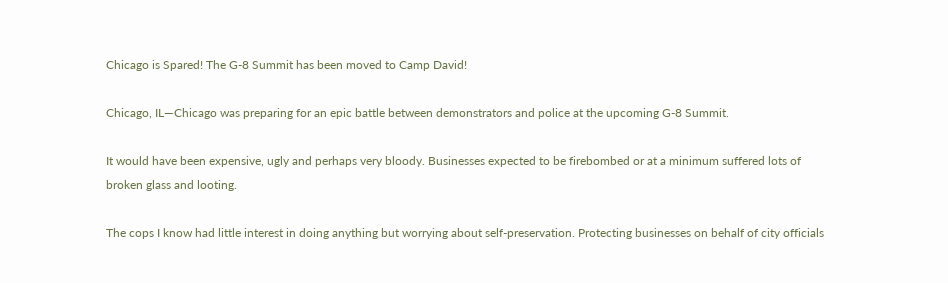Chicago is Spared! The G-8 Summit has been moved to Camp David!

Chicago, IL—Chicago was preparing for an epic battle between demonstrators and police at the upcoming G-8 Summit.

It would have been expensive, ugly and perhaps very bloody. Businesses expected to be firebombed or at a minimum suffered lots of broken glass and looting.

The cops I know had little interest in doing anything but worrying about self-preservation. Protecting businesses on behalf of city officials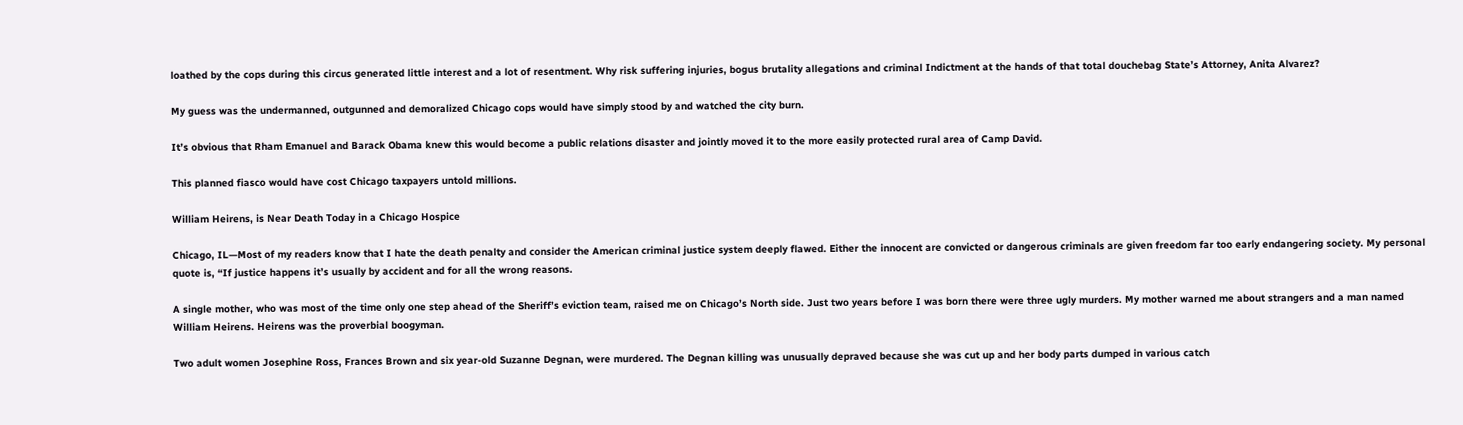loathed by the cops during this circus generated little interest and a lot of resentment. Why risk suffering injuries, bogus brutality allegations and criminal Indictment at the hands of that total douchebag State’s Attorney, Anita Alvarez?

My guess was the undermanned, outgunned and demoralized Chicago cops would have simply stood by and watched the city burn.

It’s obvious that Rham Emanuel and Barack Obama knew this would become a public relations disaster and jointly moved it to the more easily protected rural area of Camp David.

This planned fiasco would have cost Chicago taxpayers untold millions.

William Heirens, is Near Death Today in a Chicago Hospice

Chicago, IL—Most of my readers know that I hate the death penalty and consider the American criminal justice system deeply flawed. Either the innocent are convicted or dangerous criminals are given freedom far too early endangering society. My personal quote is, “If justice happens it’s usually by accident and for all the wrong reasons.

A single mother, who was most of the time only one step ahead of the Sheriff’s eviction team, raised me on Chicago’s North side. Just two years before I was born there were three ugly murders. My mother warned me about strangers and a man named William Heirens. Heirens was the proverbial boogyman.

Two adult women Josephine Ross, Frances Brown and six year-old Suzanne Degnan, were murdered. The Degnan killing was unusually depraved because she was cut up and her body parts dumped in various catch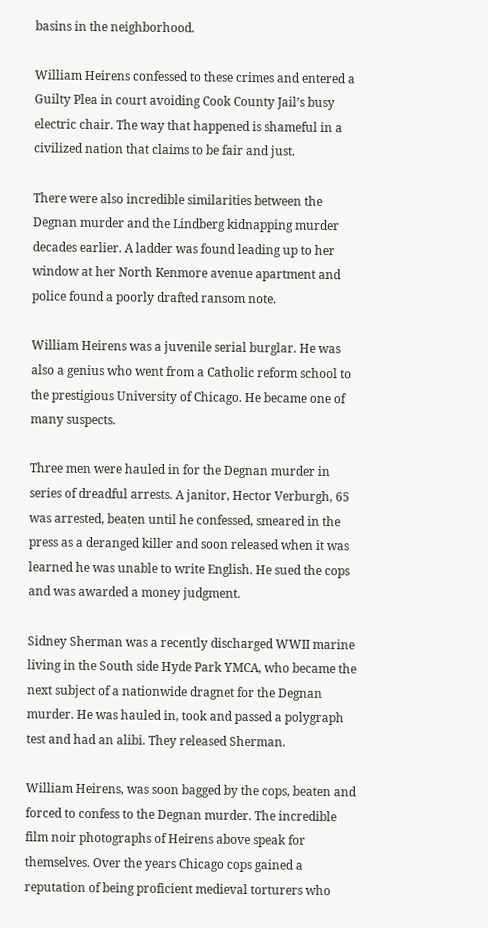basins in the neighborhood.

William Heirens confessed to these crimes and entered a Guilty Plea in court avoiding Cook County Jail’s busy electric chair. The way that happened is shameful in a civilized nation that claims to be fair and just.

There were also incredible similarities between the Degnan murder and the Lindberg kidnapping murder decades earlier. A ladder was found leading up to her window at her North Kenmore avenue apartment and police found a poorly drafted ransom note.

William Heirens was a juvenile serial burglar. He was also a genius who went from a Catholic reform school to the prestigious University of Chicago. He became one of many suspects.

Three men were hauled in for the Degnan murder in series of dreadful arrests. A janitor, Hector Verburgh, 65 was arrested, beaten until he confessed, smeared in the press as a deranged killer and soon released when it was learned he was unable to write English. He sued the cops and was awarded a money judgment.

Sidney Sherman was a recently discharged WWII marine living in the South side Hyde Park YMCA, who became the next subject of a nationwide dragnet for the Degnan murder. He was hauled in, took and passed a polygraph test and had an alibi. They released Sherman.

William Heirens, was soon bagged by the cops, beaten and forced to confess to the Degnan murder. The incredible film noir photographs of Heirens above speak for themselves. Over the years Chicago cops gained a reputation of being proficient medieval torturers who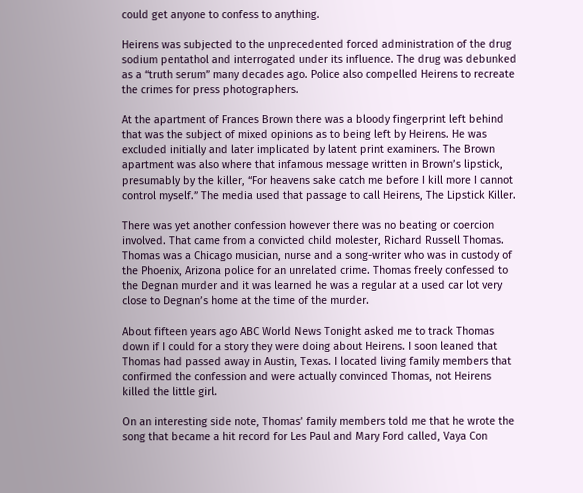could get anyone to confess to anything.

Heirens was subjected to the unprecedented forced administration of the drug sodium pentathol and interrogated under its influence. The drug was debunked as a “truth serum” many decades ago. Police also compelled Heirens to recreate the crimes for press photographers.

At the apartment of Frances Brown there was a bloody fingerprint left behind that was the subject of mixed opinions as to being left by Heirens. He was excluded initially and later implicated by latent print examiners. The Brown apartment was also where that infamous message written in Brown’s lipstick, presumably by the killer, “For heavens sake catch me before I kill more I cannot control myself.” The media used that passage to call Heirens, The Lipstick Killer.

There was yet another confession however there was no beating or coercion involved. That came from a convicted child molester, Richard Russell Thomas. Thomas was a Chicago musician, nurse and a song-writer who was in custody of the Phoenix, Arizona police for an unrelated crime. Thomas freely confessed to the Degnan murder and it was learned he was a regular at a used car lot very close to Degnan’s home at the time of the murder.

About fifteen years ago ABC World News Tonight asked me to track Thomas down if I could for a story they were doing about Heirens. I soon leaned that Thomas had passed away in Austin, Texas. I located living family members that confirmed the confession and were actually convinced Thomas, not Heirens killed the little girl.

On an interesting side note, Thomas’ family members told me that he wrote the song that became a hit record for Les Paul and Mary Ford called, Vaya Con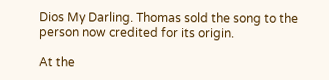Dios My Darling. Thomas sold the song to the person now credited for its origin.

At the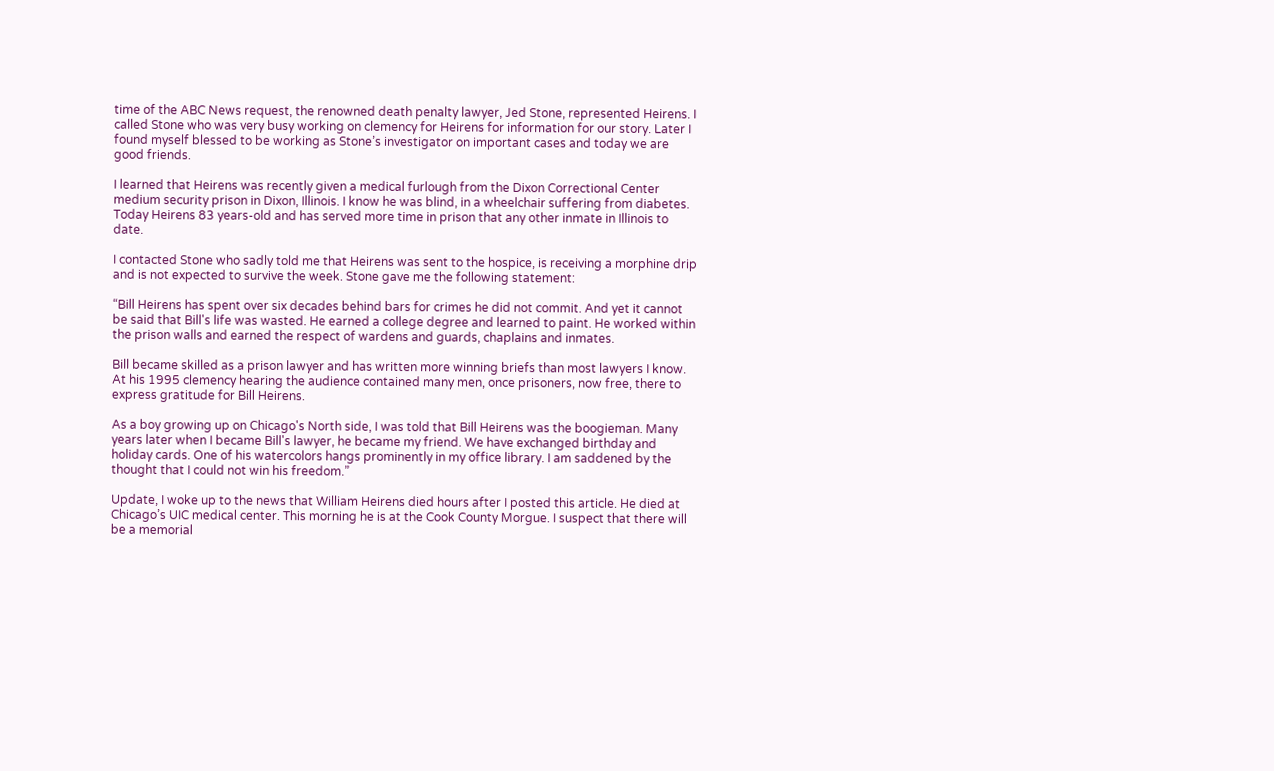time of the ABC News request, the renowned death penalty lawyer, Jed Stone, represented Heirens. I called Stone who was very busy working on clemency for Heirens for information for our story. Later I found myself blessed to be working as Stone’s investigator on important cases and today we are good friends.

I learned that Heirens was recently given a medical furlough from the Dixon Correctional Center medium security prison in Dixon, Illinois. I know he was blind, in a wheelchair suffering from diabetes. Today Heirens 83 years-old and has served more time in prison that any other inmate in Illinois to date.

I contacted Stone who sadly told me that Heirens was sent to the hospice, is receiving a morphine drip and is not expected to survive the week. Stone gave me the following statement:

“Bill Heirens has spent over six decades behind bars for crimes he did not commit. And yet it cannot be said that Bill's life was wasted. He earned a college degree and learned to paint. He worked within the prison walls and earned the respect of wardens and guards, chaplains and inmates.

Bill became skilled as a prison lawyer and has written more winning briefs than most lawyers I know. At his 1995 clemency hearing the audience contained many men, once prisoners, now free, there to express gratitude for Bill Heirens.

As a boy growing up on Chicago's North side, I was told that Bill Heirens was the boogieman. Many years later when I became Bill's lawyer, he became my friend. We have exchanged birthday and holiday cards. One of his watercolors hangs prominently in my office library. I am saddened by the thought that I could not win his freedom.”

Update, I woke up to the news that William Heirens died hours after I posted this article. He died at Chicago’s UIC medical center. This morning he is at the Cook County Morgue. I suspect that there will be a memorial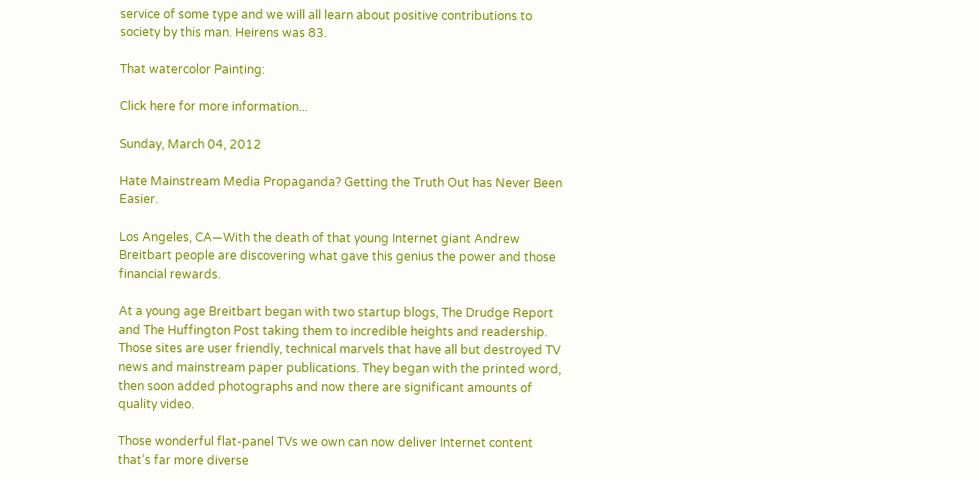service of some type and we will all learn about positive contributions to society by this man. Heirens was 83.

That watercolor Painting:

Click here for more information...

Sunday, March 04, 2012

Hate Mainstream Media Propaganda? Getting the Truth Out has Never Been Easier.

Los Angeles, CA—With the death of that young Internet giant Andrew Breitbart people are discovering what gave this genius the power and those financial rewards.

At a young age Breitbart began with two startup blogs, The Drudge Report and The Huffington Post taking them to incredible heights and readership. Those sites are user friendly, technical marvels that have all but destroyed TV news and mainstream paper publications. They began with the printed word, then soon added photographs and now there are significant amounts of quality video.

Those wonderful flat-panel TVs we own can now deliver Internet content that’s far more diverse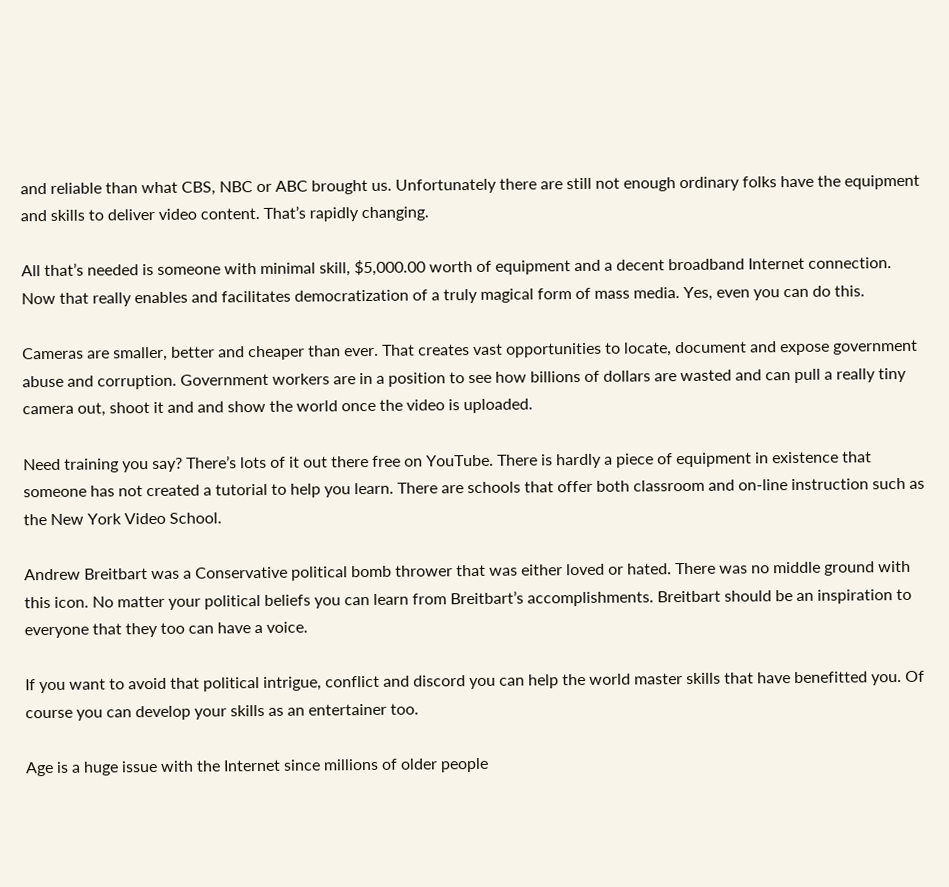and reliable than what CBS, NBC or ABC brought us. Unfortunately there are still not enough ordinary folks have the equipment and skills to deliver video content. That’s rapidly changing.

All that’s needed is someone with minimal skill, $5,000.00 worth of equipment and a decent broadband Internet connection. Now that really enables and facilitates democratization of a truly magical form of mass media. Yes, even you can do this.

Cameras are smaller, better and cheaper than ever. That creates vast opportunities to locate, document and expose government abuse and corruption. Government workers are in a position to see how billions of dollars are wasted and can pull a really tiny camera out, shoot it and and show the world once the video is uploaded.

Need training you say? There’s lots of it out there free on YouTube. There is hardly a piece of equipment in existence that someone has not created a tutorial to help you learn. There are schools that offer both classroom and on-line instruction such as the New York Video School.

Andrew Breitbart was a Conservative political bomb thrower that was either loved or hated. There was no middle ground with this icon. No matter your political beliefs you can learn from Breitbart’s accomplishments. Breitbart should be an inspiration to everyone that they too can have a voice.

If you want to avoid that political intrigue, conflict and discord you can help the world master skills that have benefitted you. Of course you can develop your skills as an entertainer too.

Age is a huge issue with the Internet since millions of older people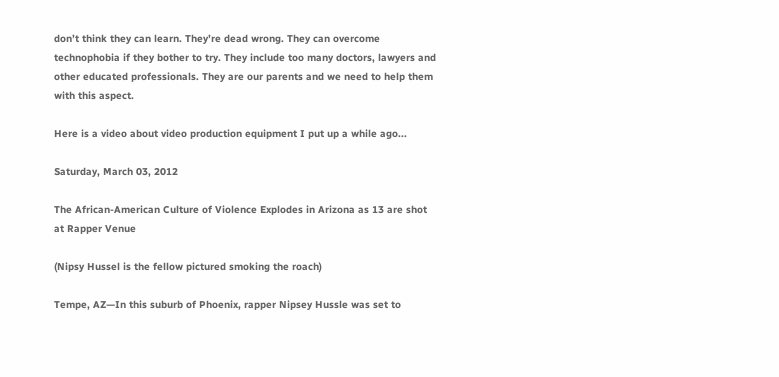don’t think they can learn. They’re dead wrong. They can overcome technophobia if they bother to try. They include too many doctors, lawyers and other educated professionals. They are our parents and we need to help them with this aspect.

Here is a video about video production equipment I put up a while ago...

Saturday, March 03, 2012

The African-American Culture of Violence Explodes in Arizona as 13 are shot at Rapper Venue

(Nipsy Hussel is the fellow pictured smoking the roach)

Tempe, AZ—In this suburb of Phoenix, rapper Nipsey Hussle was set to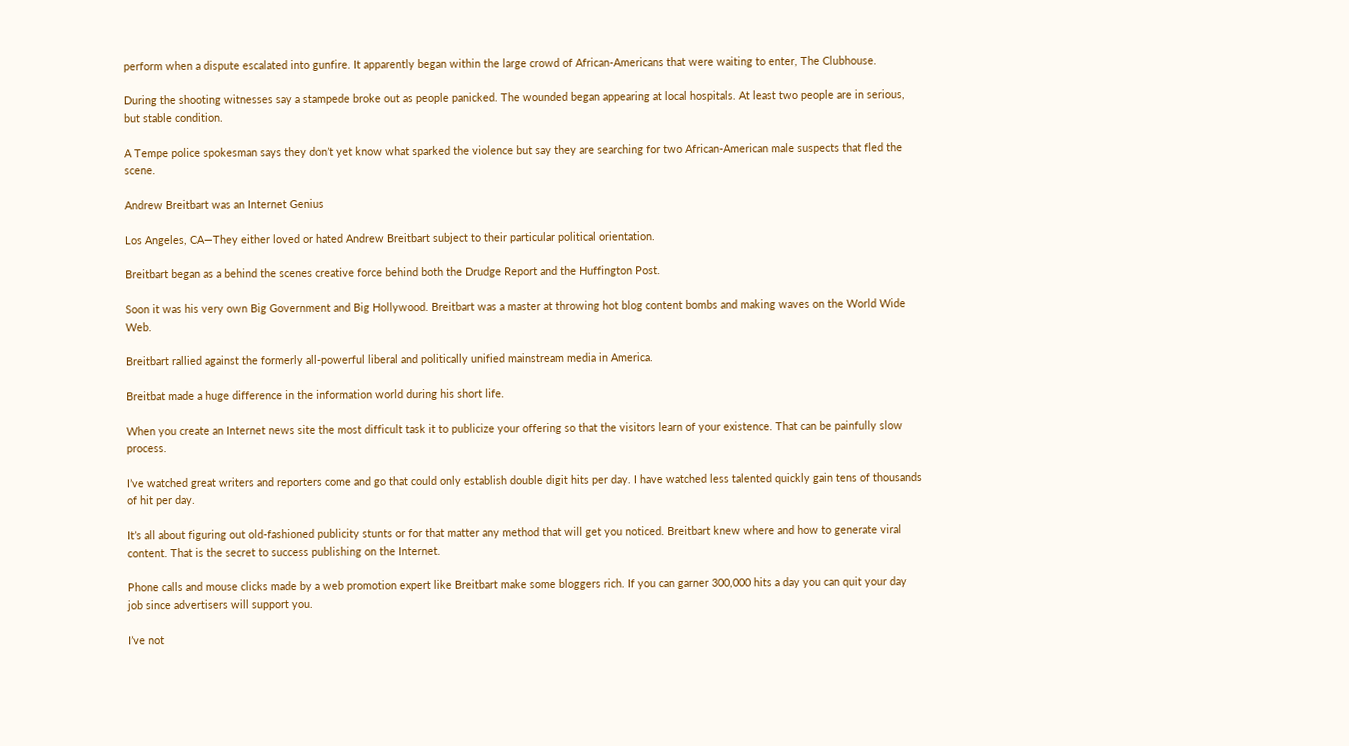perform when a dispute escalated into gunfire. It apparently began within the large crowd of African-Americans that were waiting to enter, The Clubhouse.

During the shooting witnesses say a stampede broke out as people panicked. The wounded began appearing at local hospitals. At least two people are in serious, but stable condition.

A Tempe police spokesman says they don’t yet know what sparked the violence but say they are searching for two African-American male suspects that fled the scene.

Andrew Breitbart was an Internet Genius

Los Angeles, CA—They either loved or hated Andrew Breitbart subject to their particular political orientation.

Breitbart began as a behind the scenes creative force behind both the Drudge Report and the Huffington Post.

Soon it was his very own Big Government and Big Hollywood. Breitbart was a master at throwing hot blog content bombs and making waves on the World Wide Web.

Breitbart rallied against the formerly all-powerful liberal and politically unified mainstream media in America.

Breitbat made a huge difference in the information world during his short life.

When you create an Internet news site the most difficult task it to publicize your offering so that the visitors learn of your existence. That can be painfully slow process.

I’ve watched great writers and reporters come and go that could only establish double digit hits per day. I have watched less talented quickly gain tens of thousands of hit per day.

It’s all about figuring out old-fashioned publicity stunts or for that matter any method that will get you noticed. Breitbart knew where and how to generate viral content. That is the secret to success publishing on the Internet.

Phone calls and mouse clicks made by a web promotion expert like Breitbart make some bloggers rich. If you can garner 300,000 hits a day you can quit your day job since advertisers will support you.

I’ve not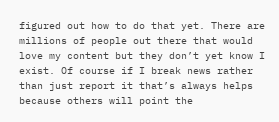figured out how to do that yet. There are millions of people out there that would love my content but they don’t yet know I exist. Of course if I break news rather than just report it that’s always helps because others will point the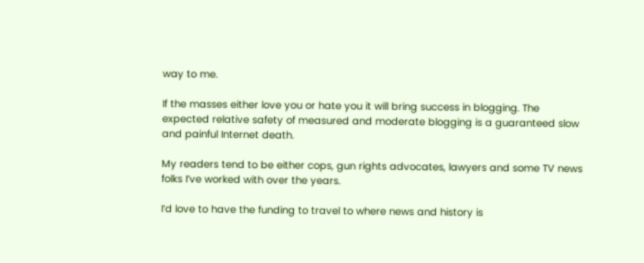way to me.

If the masses either love you or hate you it will bring success in blogging. The expected relative safety of measured and moderate blogging is a guaranteed slow and painful Internet death.

My readers tend to be either cops, gun rights advocates, lawyers and some TV news folks I’ve worked with over the years.

I’d love to have the funding to travel to where news and history is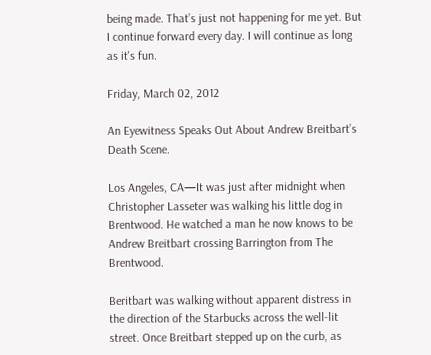being made. That’s just not happening for me yet. But I continue forward every day. I will continue as long as it's fun.

Friday, March 02, 2012

An Eyewitness Speaks Out About Andrew Breitbart’s Death Scene.

Los Angeles, CA—It was just after midnight when Christopher Lasseter was walking his little dog in Brentwood. He watched a man he now knows to be Andrew Breitbart crossing Barrington from The Brentwood.

Beritbart was walking without apparent distress in the direction of the Starbucks across the well-lit street. Once Breitbart stepped up on the curb, as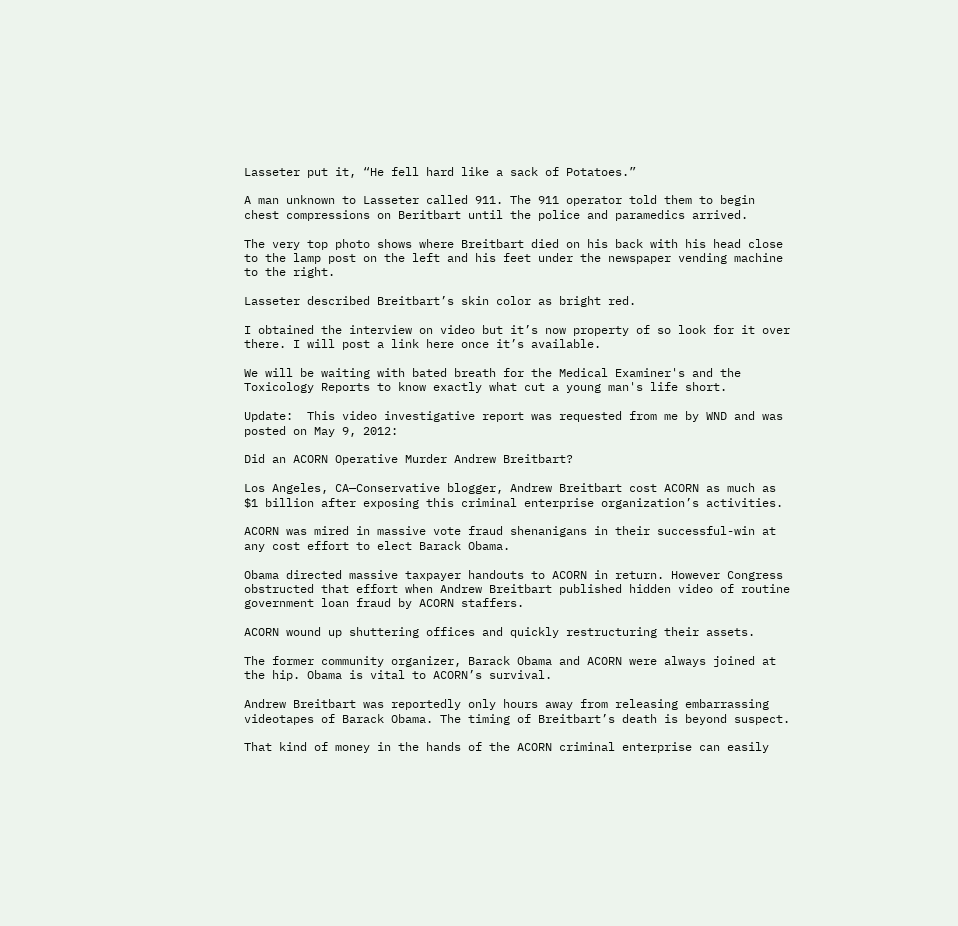Lasseter put it, “He fell hard like a sack of Potatoes.”

A man unknown to Lasseter called 911. The 911 operator told them to begin chest compressions on Beritbart until the police and paramedics arrived.

The very top photo shows where Breitbart died on his back with his head close to the lamp post on the left and his feet under the newspaper vending machine to the right.

Lasseter described Breitbart’s skin color as bright red.

I obtained the interview on video but it’s now property of so look for it over there. I will post a link here once it’s available.

We will be waiting with bated breath for the Medical Examiner's and the Toxicology Reports to know exactly what cut a young man's life short.

Update:  This video investigative report was requested from me by WND and was posted on May 9, 2012:

Did an ACORN Operative Murder Andrew Breitbart?

Los Angeles, CA—Conservative blogger, Andrew Breitbart cost ACORN as much as $1 billion after exposing this criminal enterprise organization’s activities.

ACORN was mired in massive vote fraud shenanigans in their successful-win at any cost effort to elect Barack Obama.

Obama directed massive taxpayer handouts to ACORN in return. However Congress obstructed that effort when Andrew Breitbart published hidden video of routine government loan fraud by ACORN staffers.

ACORN wound up shuttering offices and quickly restructuring their assets.

The former community organizer, Barack Obama and ACORN were always joined at the hip. Obama is vital to ACORN’s survival.

Andrew Breitbart was reportedly only hours away from releasing embarrassing videotapes of Barack Obama. The timing of Breitbart’s death is beyond suspect.

That kind of money in the hands of the ACORN criminal enterprise can easily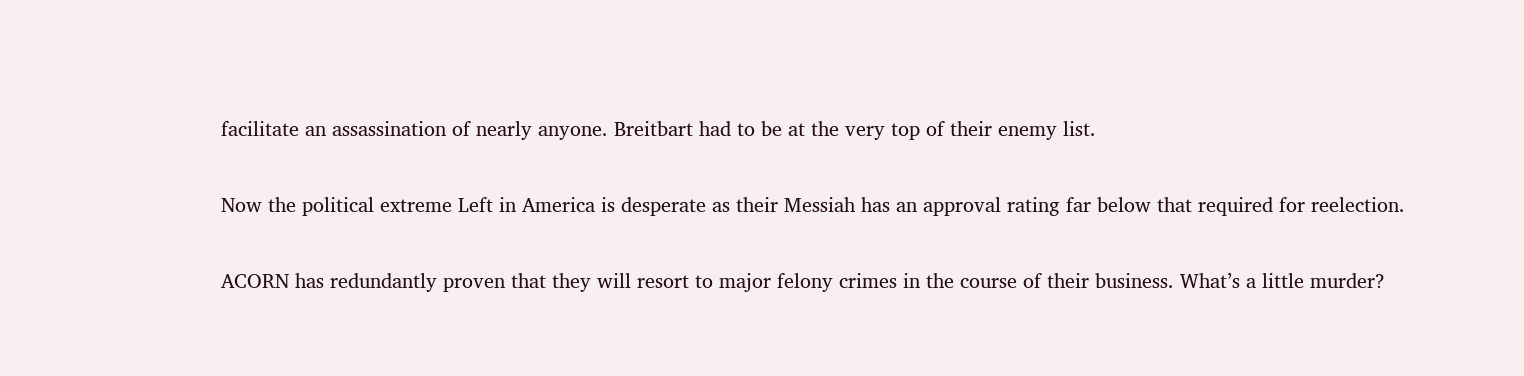facilitate an assassination of nearly anyone. Breitbart had to be at the very top of their enemy list.

Now the political extreme Left in America is desperate as their Messiah has an approval rating far below that required for reelection.

ACORN has redundantly proven that they will resort to major felony crimes in the course of their business. What’s a little murder?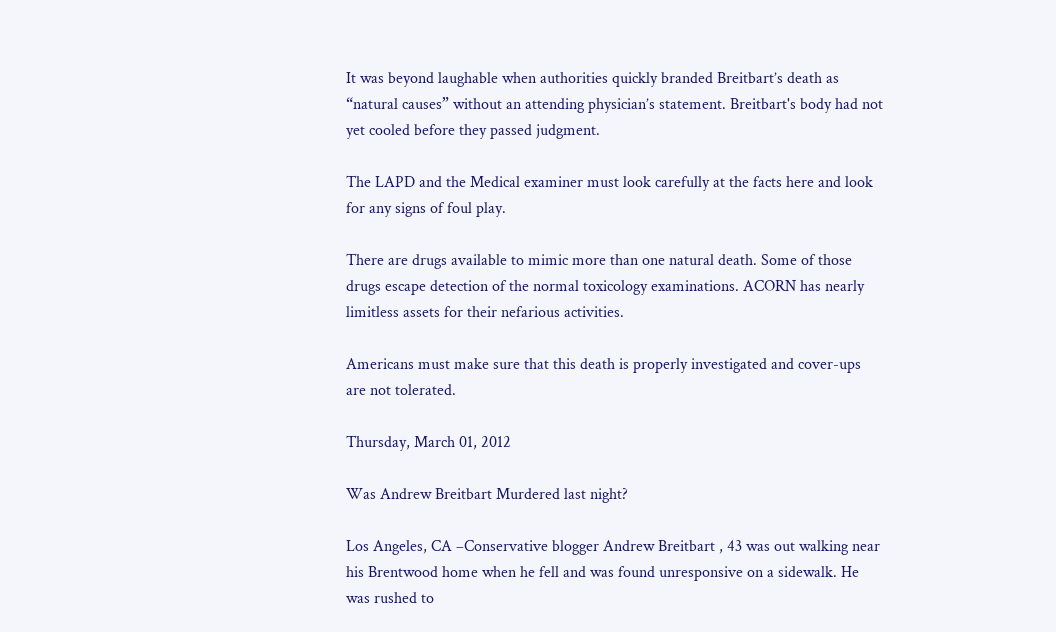It was beyond laughable when authorities quickly branded Breitbart’s death as “natural causes” without an attending physician’s statement. Breitbart's body had not yet cooled before they passed judgment.

The LAPD and the Medical examiner must look carefully at the facts here and look for any signs of foul play.

There are drugs available to mimic more than one natural death. Some of those drugs escape detection of the normal toxicology examinations. ACORN has nearly limitless assets for their nefarious activities.

Americans must make sure that this death is properly investigated and cover-ups are not tolerated.

Thursday, March 01, 2012

Was Andrew Breitbart Murdered last night?

Los Angeles, CA –Conservative blogger Andrew Breitbart , 43 was out walking near his Brentwood home when he fell and was found unresponsive on a sidewalk. He was rushed to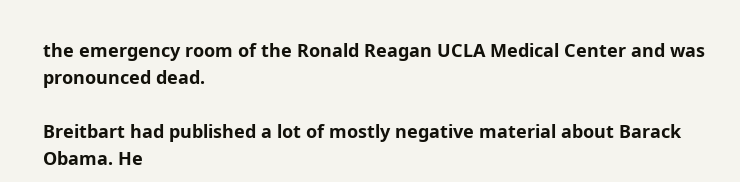the emergency room of the Ronald Reagan UCLA Medical Center and was pronounced dead.

Breitbart had published a lot of mostly negative material about Barack Obama. He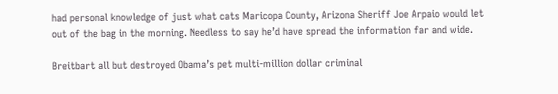had personal knowledge of just what cats Maricopa County, Arizona Sheriff Joe Arpaio would let out of the bag in the morning. Needless to say he’d have spread the information far and wide.

Breitbart all but destroyed Obama’s pet multi-million dollar criminal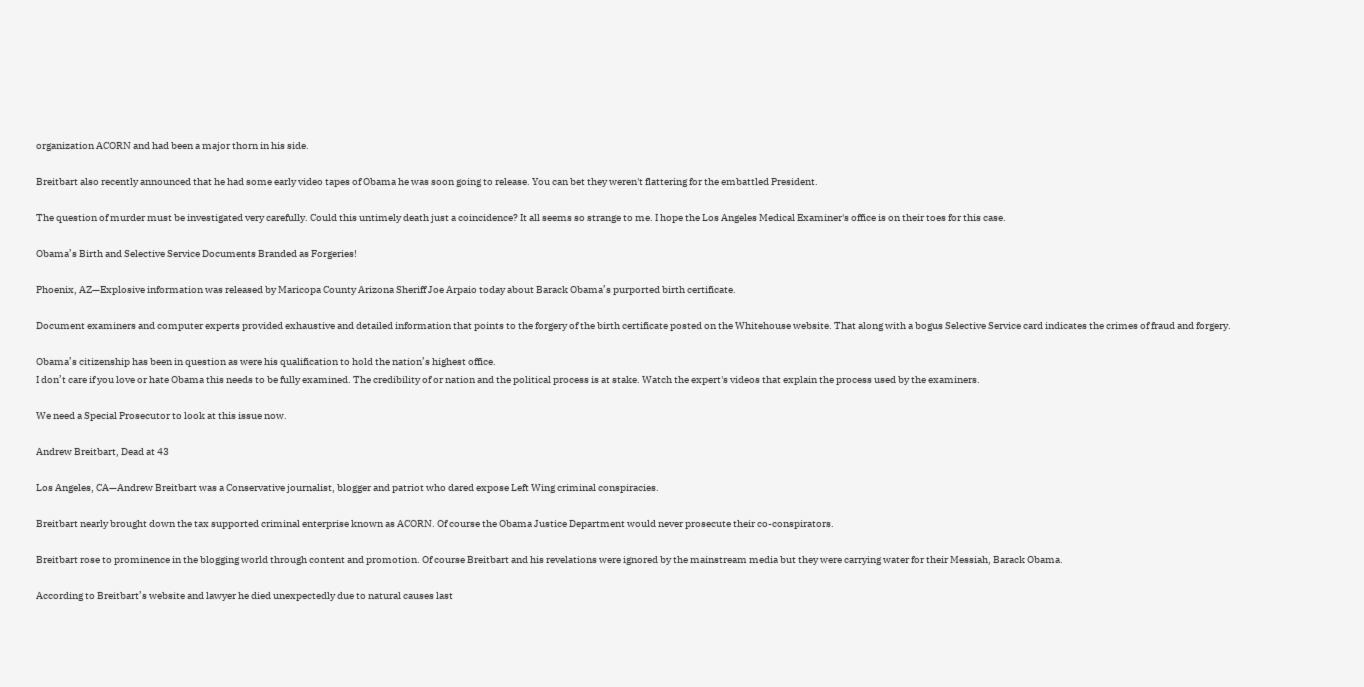organization ACORN and had been a major thorn in his side.

Breitbart also recently announced that he had some early video tapes of Obama he was soon going to release. You can bet they weren't flattering for the embattled President.

The question of murder must be investigated very carefully. Could this untimely death just a coincidence? It all seems so strange to me. I hope the Los Angeles Medical Examiner's office is on their toes for this case.

Obama’s Birth and Selective Service Documents Branded as Forgeries!

Phoenix, AZ—Explosive information was released by Maricopa County Arizona Sheriff Joe Arpaio today about Barack Obama’s purported birth certificate.

Document examiners and computer experts provided exhaustive and detailed information that points to the forgery of the birth certificate posted on the Whitehouse website. That along with a bogus Selective Service card indicates the crimes of fraud and forgery.

Obama’s citizenship has been in question as were his qualification to hold the nation’s highest office.
I don’t care if you love or hate Obama this needs to be fully examined. The credibility of or nation and the political process is at stake. Watch the expert's videos that explain the process used by the examiners.

We need a Special Prosecutor to look at this issue now.

Andrew Breitbart, Dead at 43

Los Angeles, CA—Andrew Breitbart was a Conservative journalist, blogger and patriot who dared expose Left Wing criminal conspiracies.

Breitbart nearly brought down the tax supported criminal enterprise known as ACORN. Of course the Obama Justice Department would never prosecute their co-conspirators.

Breitbart rose to prominence in the blogging world through content and promotion. Of course Breitbart and his revelations were ignored by the mainstream media but they were carrying water for their Messiah, Barack Obama.

According to Breitbart’s website and lawyer he died unexpectedly due to natural causes last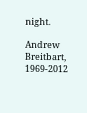night.

Andrew Breitbart, 1969-2012